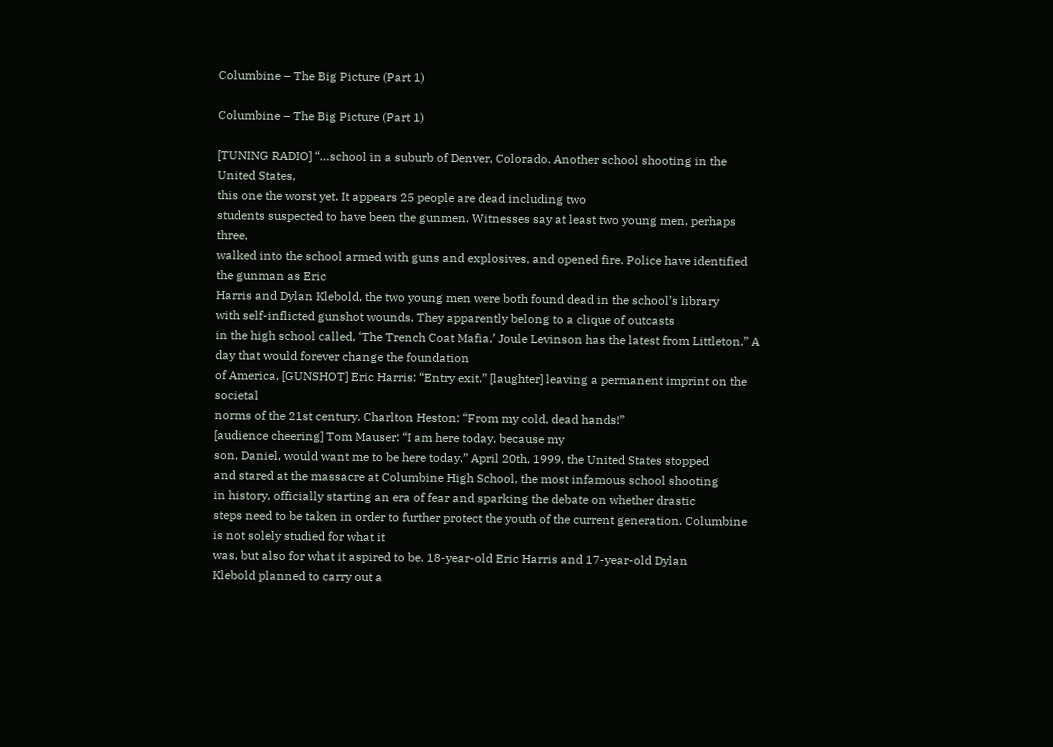Columbine – The Big Picture (Part 1)

Columbine – The Big Picture (Part 1)

[TUNING RADIO] “…school in a suburb of Denver, Colorado. Another school shooting in the United States,
this one the worst yet. It appears 25 people are dead including two
students suspected to have been the gunmen. Witnesses say at least two young men, perhaps three,
walked into the school armed with guns and explosives, and opened fire. Police have identified the gunman as Eric
Harris and Dylan Klebold, the two young men were both found dead in the school’s library
with self-inflicted gunshot wounds. They apparently belong to a clique of outcasts
in the high school called, ‘The Trench Coat Mafia.’ Joule Levinson has the latest from Littleton.” A day that would forever change the foundation
of America, [GUNSHOT] Eric Harris: “Entry exit.” [laughter] leaving a permanent imprint on the societal
norms of the 21st century. Charlton Heston: “From my cold, dead hands!”
[audience cheering] Tom Mauser: “I am here today, because my
son, Daniel, would want me to be here today.” April 20th, 1999, the United States stopped
and stared at the massacre at Columbine High School, the most infamous school shooting
in history, officially starting an era of fear and sparking the debate on whether drastic
steps need to be taken in order to further protect the youth of the current generation. Columbine is not solely studied for what it
was, but also for what it aspired to be. 18-year-old Eric Harris and 17-year-old Dylan
Klebold planned to carry out a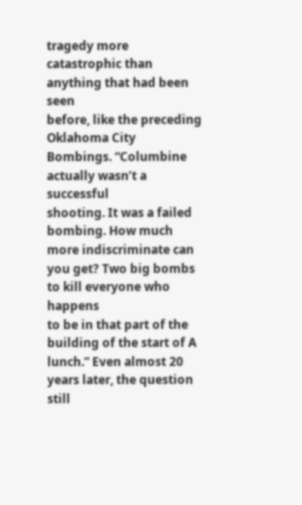tragedy more catastrophic than anything that had been seen
before, like the preceding Oklahoma City Bombings. “Columbine actually wasn’t a successful
shooting. It was a failed bombing. How much more indiscriminate can you get? Two big bombs to kill everyone who happens
to be in that part of the building of the start of A lunch.” Even almost 20 years later, the question still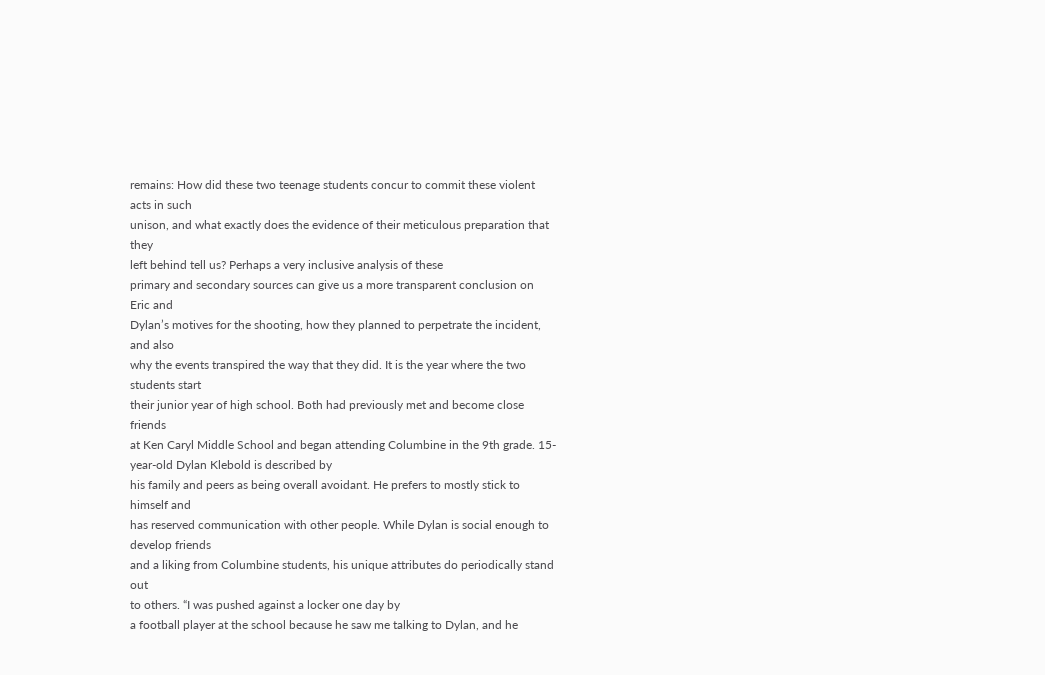remains: How did these two teenage students concur to commit these violent acts in such
unison, and what exactly does the evidence of their meticulous preparation that they
left behind tell us? Perhaps a very inclusive analysis of these
primary and secondary sources can give us a more transparent conclusion on Eric and
Dylan’s motives for the shooting, how they planned to perpetrate the incident, and also
why the events transpired the way that they did. It is the year where the two students start
their junior year of high school. Both had previously met and become close friends
at Ken Caryl Middle School and began attending Columbine in the 9th grade. 15-year-old Dylan Klebold is described by
his family and peers as being overall avoidant. He prefers to mostly stick to himself and
has reserved communication with other people. While Dylan is social enough to develop friends
and a liking from Columbine students, his unique attributes do periodically stand out
to others. “I was pushed against a locker one day by
a football player at the school because he saw me talking to Dylan, and he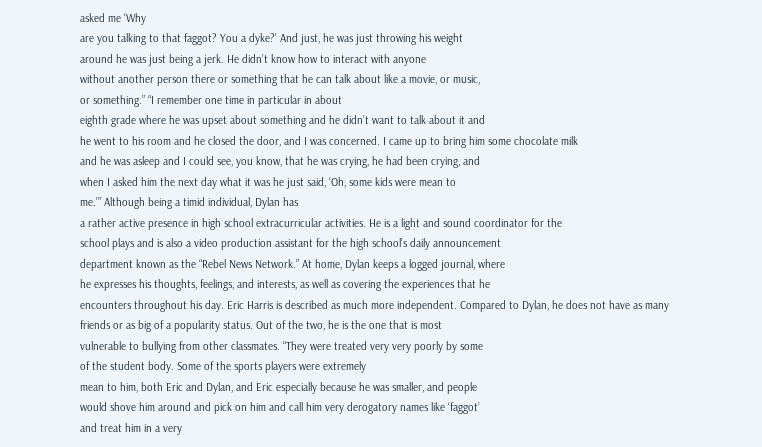asked me ‘Why
are you talking to that faggot? You a dyke?’ And just, he was just throwing his weight
around he was just being a jerk. He didn’t know how to interact with anyone
without another person there or something that he can talk about like a movie, or music,
or something.” “I remember one time in particular in about
eighth grade where he was upset about something and he didn’t want to talk about it and
he went to his room and he closed the door, and I was concerned. I came up to bring him some chocolate milk
and he was asleep and I could see, you know, that he was crying, he had been crying, and
when I asked him the next day what it was he just said, ‘Oh, some kids were mean to
me.’” Although being a timid individual, Dylan has
a rather active presence in high school extracurricular activities. He is a light and sound coordinator for the
school plays and is also a video production assistant for the high school’s daily announcement
department known as the “Rebel News Network.” At home, Dylan keeps a logged journal, where
he expresses his thoughts, feelings, and interests, as well as covering the experiences that he
encounters throughout his day. Eric Harris is described as much more independent. Compared to Dylan, he does not have as many
friends or as big of a popularity status. Out of the two, he is the one that is most
vulnerable to bullying from other classmates. “They were treated very very poorly by some
of the student body. Some of the sports players were extremely
mean to him, both Eric and Dylan, and Eric especially because he was smaller, and people
would shove him around and pick on him and call him very derogatory names like ‘faggot’
and treat him in a very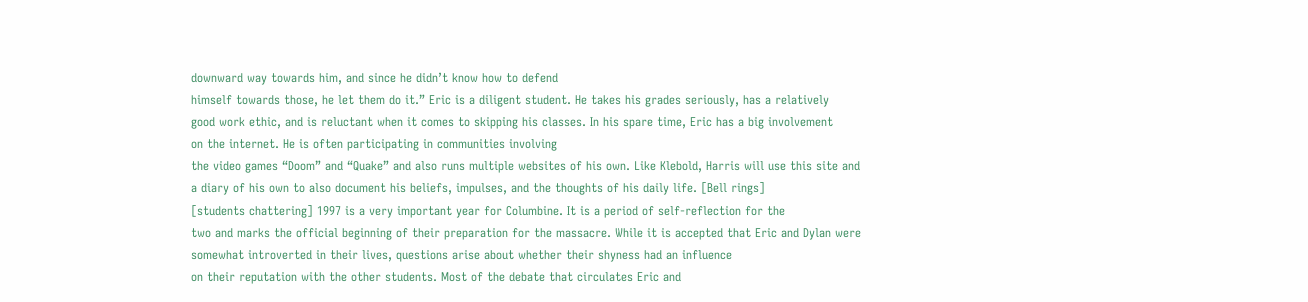downward way towards him, and since he didn’t know how to defend
himself towards those, he let them do it.” Eric is a diligent student. He takes his grades seriously, has a relatively
good work ethic, and is reluctant when it comes to skipping his classes. In his spare time, Eric has a big involvement
on the internet. He is often participating in communities involving
the video games “Doom” and “Quake” and also runs multiple websites of his own. Like Klebold, Harris will use this site and
a diary of his own to also document his beliefs, impulses, and the thoughts of his daily life. [Bell rings]
[students chattering] 1997 is a very important year for Columbine. It is a period of self-reflection for the
two and marks the official beginning of their preparation for the massacre. While it is accepted that Eric and Dylan were
somewhat introverted in their lives, questions arise about whether their shyness had an influence
on their reputation with the other students. Most of the debate that circulates Eric and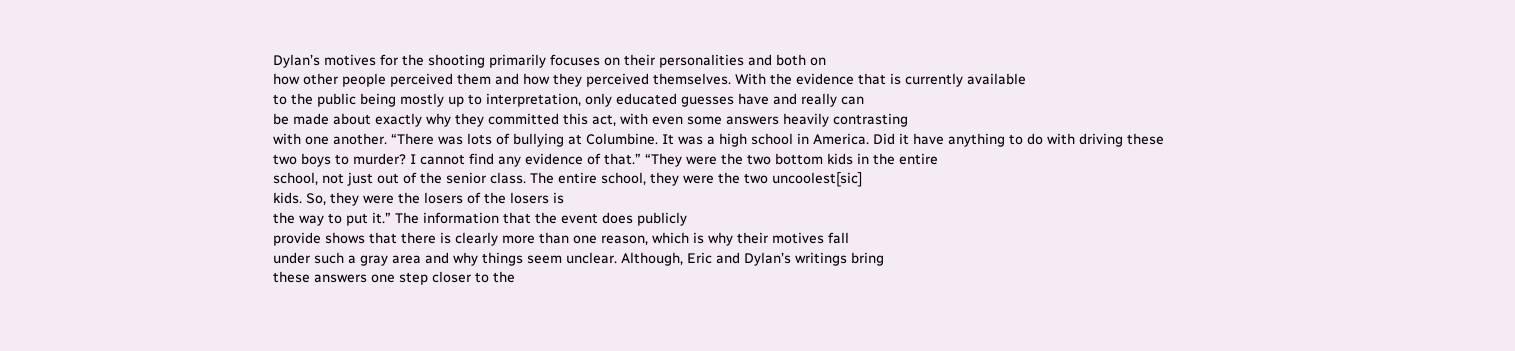Dylan’s motives for the shooting primarily focuses on their personalities and both on
how other people perceived them and how they perceived themselves. With the evidence that is currently available
to the public being mostly up to interpretation, only educated guesses have and really can
be made about exactly why they committed this act, with even some answers heavily contrasting
with one another. “There was lots of bullying at Columbine. It was a high school in America. Did it have anything to do with driving these
two boys to murder? I cannot find any evidence of that.” “They were the two bottom kids in the entire
school, not just out of the senior class. The entire school, they were the two uncoolest[sic]
kids. So, they were the losers of the losers is
the way to put it.” The information that the event does publicly
provide shows that there is clearly more than one reason, which is why their motives fall
under such a gray area and why things seem unclear. Although, Eric and Dylan’s writings bring
these answers one step closer to the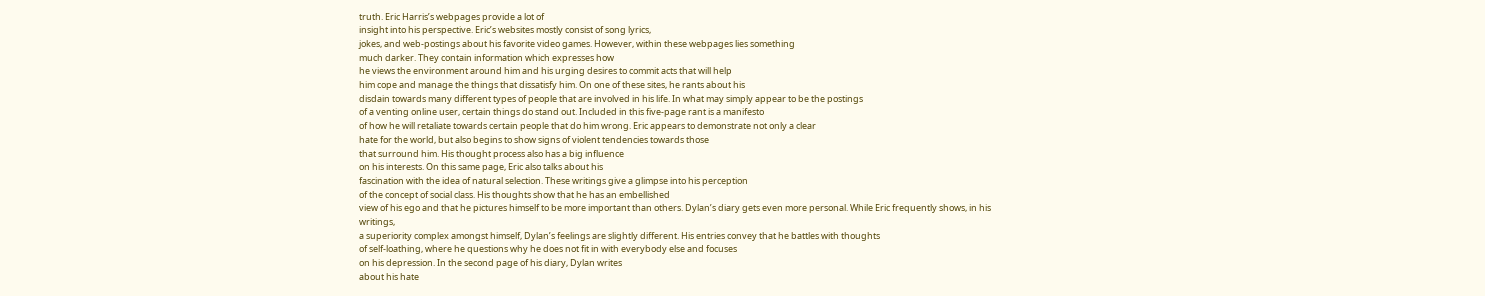truth. Eric Harris’s webpages provide a lot of
insight into his perspective. Eric’s websites mostly consist of song lyrics,
jokes, and web-postings about his favorite video games. However, within these webpages lies something
much darker. They contain information which expresses how
he views the environment around him and his urging desires to commit acts that will help
him cope and manage the things that dissatisfy him. On one of these sites, he rants about his
disdain towards many different types of people that are involved in his life. In what may simply appear to be the postings
of a venting online user, certain things do stand out. Included in this five-page rant is a manifesto
of how he will retaliate towards certain people that do him wrong. Eric appears to demonstrate not only a clear
hate for the world, but also begins to show signs of violent tendencies towards those
that surround him. His thought process also has a big influence
on his interests. On this same page, Eric also talks about his
fascination with the idea of natural selection. These writings give a glimpse into his perception
of the concept of social class. His thoughts show that he has an embellished
view of his ego and that he pictures himself to be more important than others. Dylan’s diary gets even more personal. While Eric frequently shows, in his writings,
a superiority complex amongst himself, Dylan’s feelings are slightly different. His entries convey that he battles with thoughts
of self-loathing, where he questions why he does not fit in with everybody else and focuses
on his depression. In the second page of his diary, Dylan writes
about his hate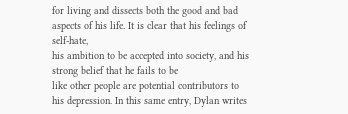for living and dissects both the good and bad aspects of his life. It is clear that his feelings of self-hate,
his ambition to be accepted into society, and his strong belief that he fails to be
like other people are potential contributors to his depression. In this same entry, Dylan writes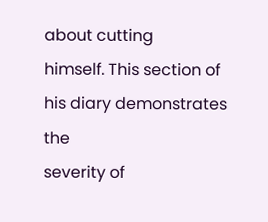about cutting
himself. This section of his diary demonstrates the
severity of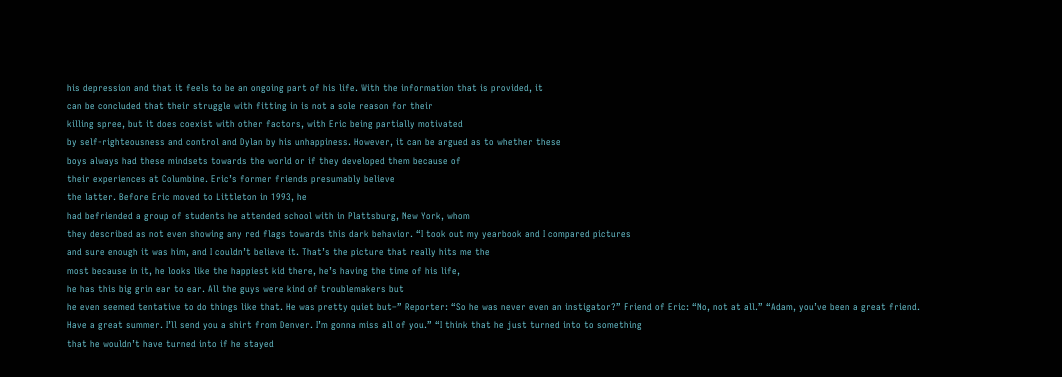his depression and that it feels to be an ongoing part of his life. With the information that is provided, it
can be concluded that their struggle with fitting in is not a sole reason for their
killing spree, but it does coexist with other factors, with Eric being partially motivated
by self-righteousness and control and Dylan by his unhappiness. However, it can be argued as to whether these
boys always had these mindsets towards the world or if they developed them because of
their experiences at Columbine. Eric’s former friends presumably believe
the latter. Before Eric moved to Littleton in 1993, he
had befriended a group of students he attended school with in Plattsburg, New York, whom
they described as not even showing any red flags towards this dark behavior. “I took out my yearbook and I compared pictures
and sure enough it was him, and I couldn’t believe it. That’s the picture that really hits me the
most because in it, he looks like the happiest kid there, he’s having the time of his life,
he has this big grin ear to ear. All the guys were kind of troublemakers but
he even seemed tentative to do things like that. He was pretty quiet but–” Reporter: “So he was never even an instigator?” Friend of Eric: “No, not at all.” “Adam, you’ve been a great friend. Have a great summer. I’ll send you a shirt from Denver. I’m gonna miss all of you.” “I think that he just turned into to something
that he wouldn’t have turned into if he stayed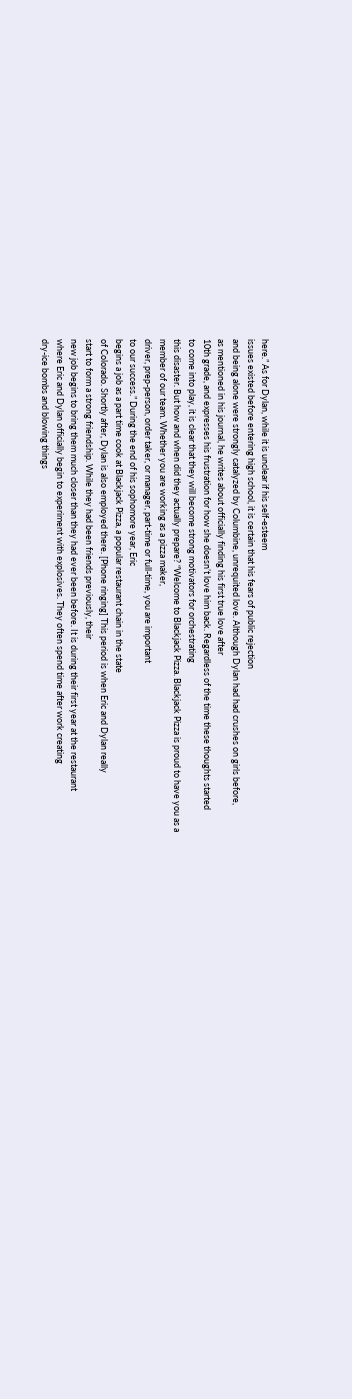here.” As for Dylan, while it is unclear if his self-esteem
issues existed before entering high school, it is certain that his fears of public rejection
and being alone were strongly catalyzed by Columbine, unrequited love. Although Dylan had had crushes on girls before,
as mentioned in his journal, he writes about officially finding his first true love after
10th grade, and expresses his frustration for how she doesn’t love him back. Regardless of the time these thoughts started
to come into play, it is clear that they will become strong motivators for orchestrating
this disaster. But how and when did they actually prepare? “Welcome to Blackjack Pizza. Blackjack Pizza is proud to have you as a
member of our team. Whether you are working as a pizza maker,
driver, prep-person, order taker, or manager, part-time or full-time, you are important
to our success.” During the end of his sophomore year, Eric
begins a job as a part time cook at Blackjack Pizza, a popular restaurant chain in the state
of Colorado. Shortly after, Dylan is also employed there. [Phone ringing] This period is when Eric and Dylan really
start to form a strong friendship. While they had been friends previously, their
new job begins to bring them much closer than they had ever been before. It is during their first year at the restaurant
where Eric and Dylan officially begin to experiment with explosives. They often spend time after work creating
dry-ice bombs and blowing things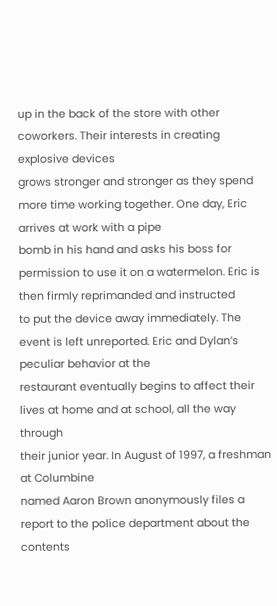up in the back of the store with other coworkers. Their interests in creating explosive devices
grows stronger and stronger as they spend more time working together. One day, Eric arrives at work with a pipe
bomb in his hand and asks his boss for permission to use it on a watermelon. Eric is then firmly reprimanded and instructed
to put the device away immediately. The event is left unreported. Eric and Dylan’s peculiar behavior at the
restaurant eventually begins to affect their lives at home and at school, all the way through
their junior year. In August of 1997, a freshman at Columbine
named Aaron Brown anonymously files a report to the police department about the contents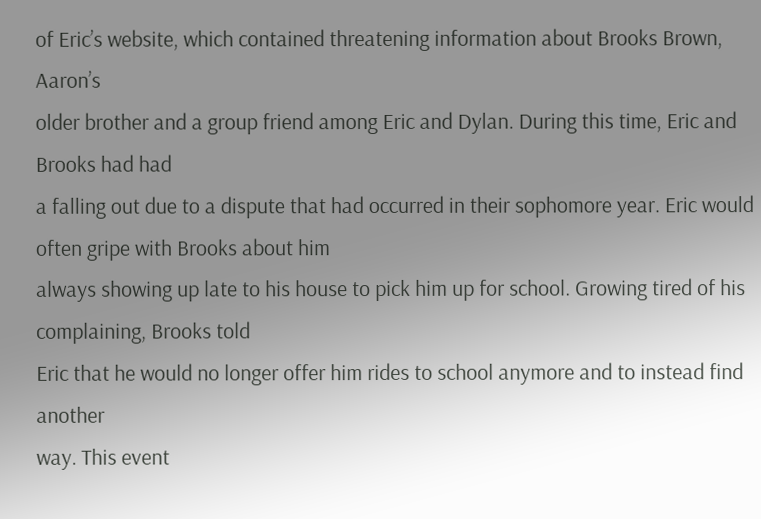of Eric’s website, which contained threatening information about Brooks Brown, Aaron’s
older brother and a group friend among Eric and Dylan. During this time, Eric and Brooks had had
a falling out due to a dispute that had occurred in their sophomore year. Eric would often gripe with Brooks about him
always showing up late to his house to pick him up for school. Growing tired of his complaining, Brooks told
Eric that he would no longer offer him rides to school anymore and to instead find another
way. This event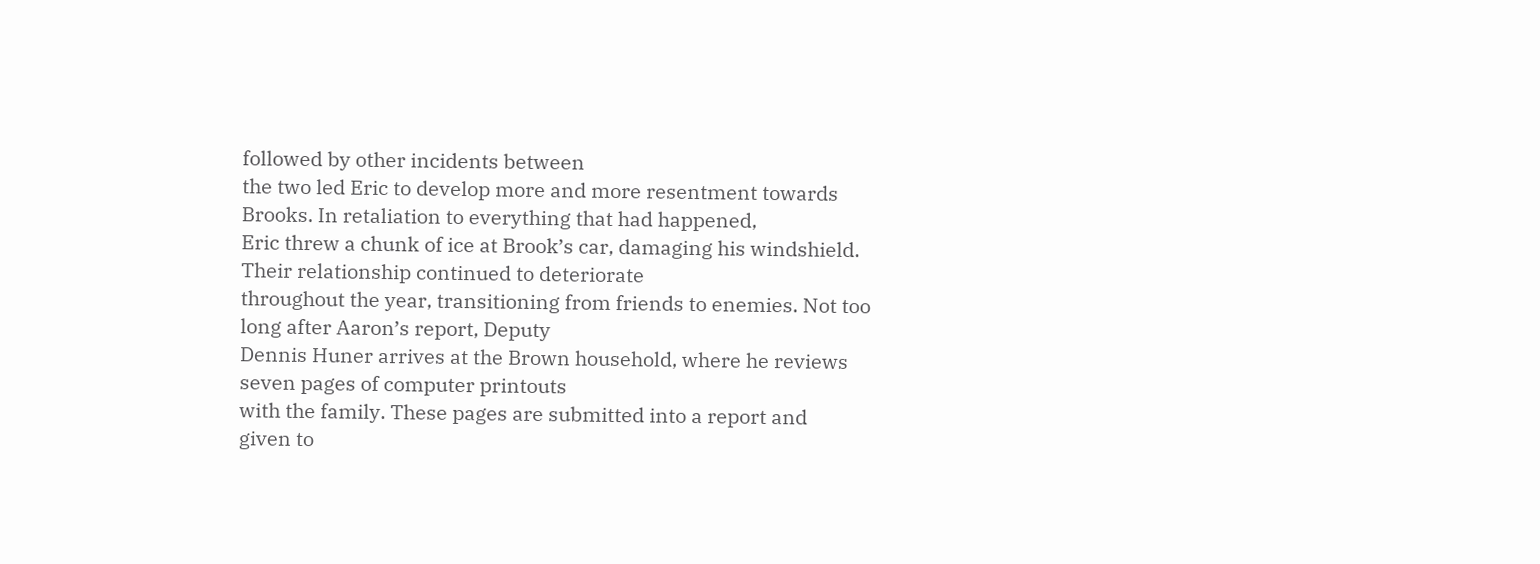followed by other incidents between
the two led Eric to develop more and more resentment towards Brooks. In retaliation to everything that had happened,
Eric threw a chunk of ice at Brook’s car, damaging his windshield. Their relationship continued to deteriorate
throughout the year, transitioning from friends to enemies. Not too long after Aaron’s report, Deputy
Dennis Huner arrives at the Brown household, where he reviews seven pages of computer printouts
with the family. These pages are submitted into a report and
given to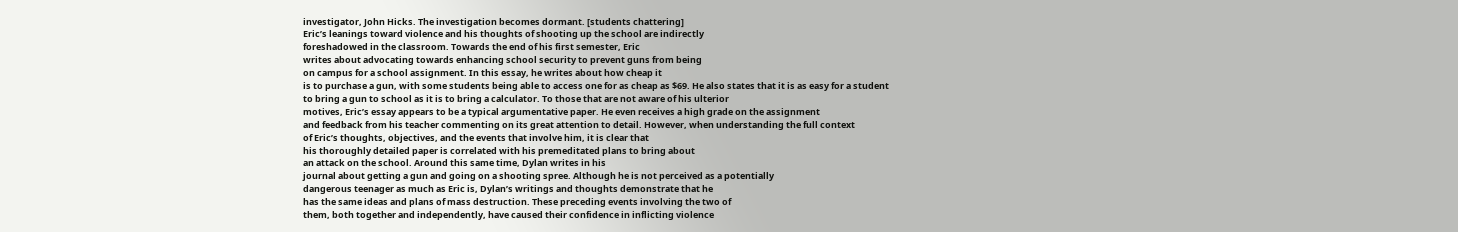investigator, John Hicks. The investigation becomes dormant. [students chattering]
Eric’s leanings toward violence and his thoughts of shooting up the school are indirectly
foreshadowed in the classroom. Towards the end of his first semester, Eric
writes about advocating towards enhancing school security to prevent guns from being
on campus for a school assignment. In this essay, he writes about how cheap it
is to purchase a gun, with some students being able to access one for as cheap as $69. He also states that it is as easy for a student
to bring a gun to school as it is to bring a calculator. To those that are not aware of his ulterior
motives, Eric’s essay appears to be a typical argumentative paper. He even receives a high grade on the assignment
and feedback from his teacher commenting on its great attention to detail. However, when understanding the full context
of Eric’s thoughts, objectives, and the events that involve him, it is clear that
his thoroughly detailed paper is correlated with his premeditated plans to bring about
an attack on the school. Around this same time, Dylan writes in his
journal about getting a gun and going on a shooting spree. Although he is not perceived as a potentially
dangerous teenager as much as Eric is, Dylan’s writings and thoughts demonstrate that he
has the same ideas and plans of mass destruction. These preceding events involving the two of
them, both together and independently, have caused their confidence in inflicting violence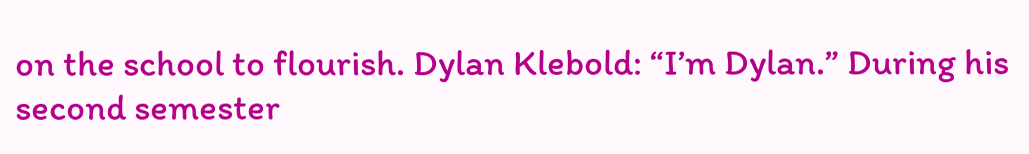on the school to flourish. Dylan Klebold: “I’m Dylan.” During his second semester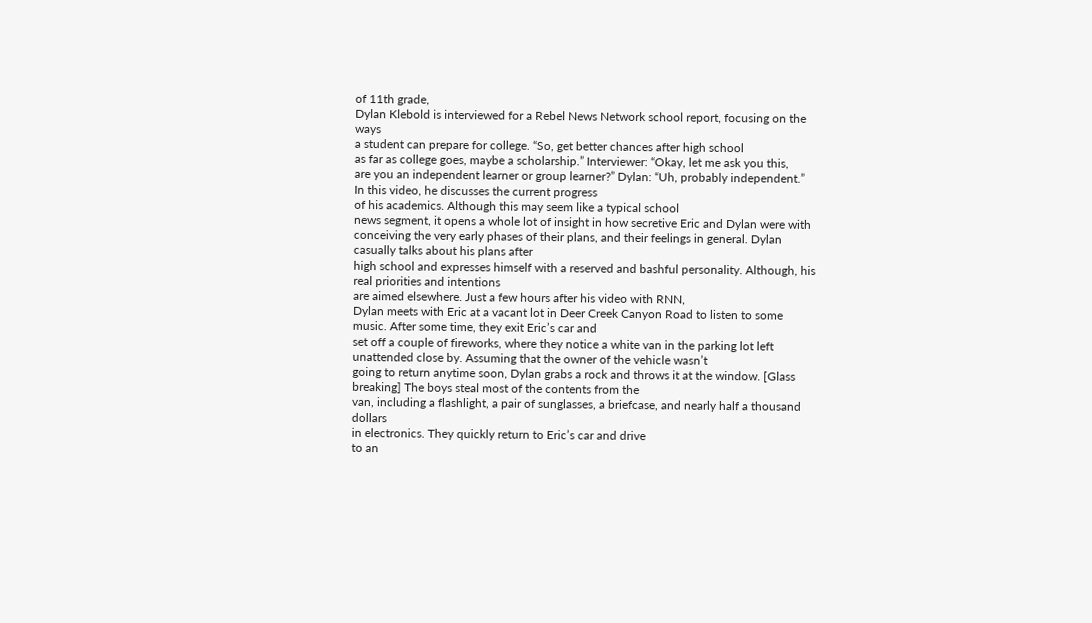of 11th grade,
Dylan Klebold is interviewed for a Rebel News Network school report, focusing on the ways
a student can prepare for college. “So, get better chances after high school
as far as college goes, maybe a scholarship.” Interviewer: “Okay, let me ask you this,
are you an independent learner or group learner?” Dylan: “Uh, probably independent.” In this video, he discusses the current progress
of his academics. Although this may seem like a typical school
news segment, it opens a whole lot of insight in how secretive Eric and Dylan were with
conceiving the very early phases of their plans, and their feelings in general. Dylan casually talks about his plans after
high school and expresses himself with a reserved and bashful personality. Although, his real priorities and intentions
are aimed elsewhere. Just a few hours after his video with RNN,
Dylan meets with Eric at a vacant lot in Deer Creek Canyon Road to listen to some music. After some time, they exit Eric’s car and
set off a couple of fireworks, where they notice a white van in the parking lot left
unattended close by. Assuming that the owner of the vehicle wasn’t
going to return anytime soon, Dylan grabs a rock and throws it at the window. [Glass breaking] The boys steal most of the contents from the
van, including a flashlight, a pair of sunglasses, a briefcase, and nearly half a thousand dollars
in electronics. They quickly return to Eric’s car and drive
to an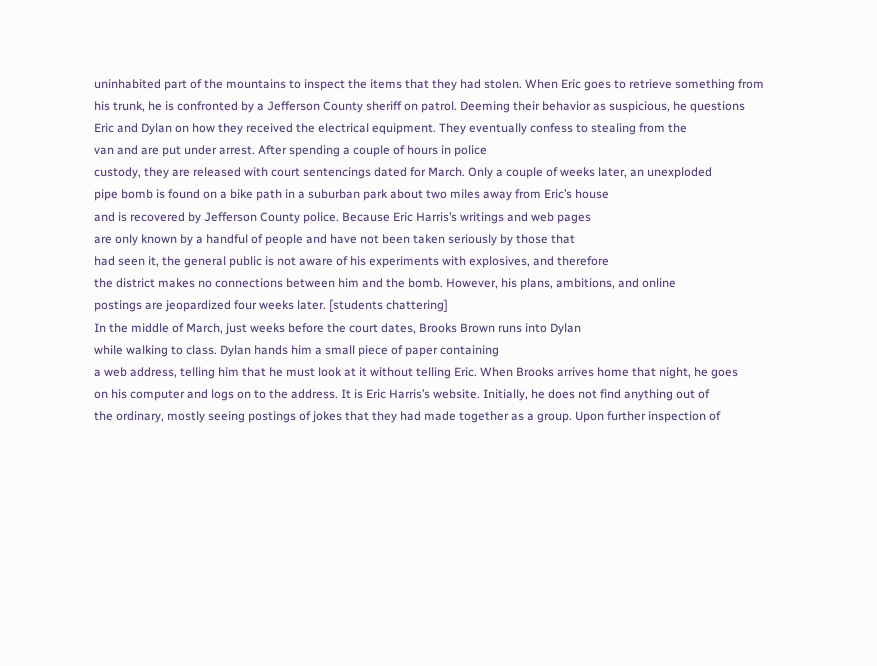uninhabited part of the mountains to inspect the items that they had stolen. When Eric goes to retrieve something from
his trunk, he is confronted by a Jefferson County sheriff on patrol. Deeming their behavior as suspicious, he questions
Eric and Dylan on how they received the electrical equipment. They eventually confess to stealing from the
van and are put under arrest. After spending a couple of hours in police
custody, they are released with court sentencings dated for March. Only a couple of weeks later, an unexploded
pipe bomb is found on a bike path in a suburban park about two miles away from Eric’s house
and is recovered by Jefferson County police. Because Eric Harris’s writings and web pages
are only known by a handful of people and have not been taken seriously by those that
had seen it, the general public is not aware of his experiments with explosives, and therefore
the district makes no connections between him and the bomb. However, his plans, ambitions, and online
postings are jeopardized four weeks later. [students chattering]
In the middle of March, just weeks before the court dates, Brooks Brown runs into Dylan
while walking to class. Dylan hands him a small piece of paper containing
a web address, telling him that he must look at it without telling Eric. When Brooks arrives home that night, he goes
on his computer and logs on to the address. It is Eric Harris’s website. Initially, he does not find anything out of
the ordinary, mostly seeing postings of jokes that they had made together as a group. Upon further inspection of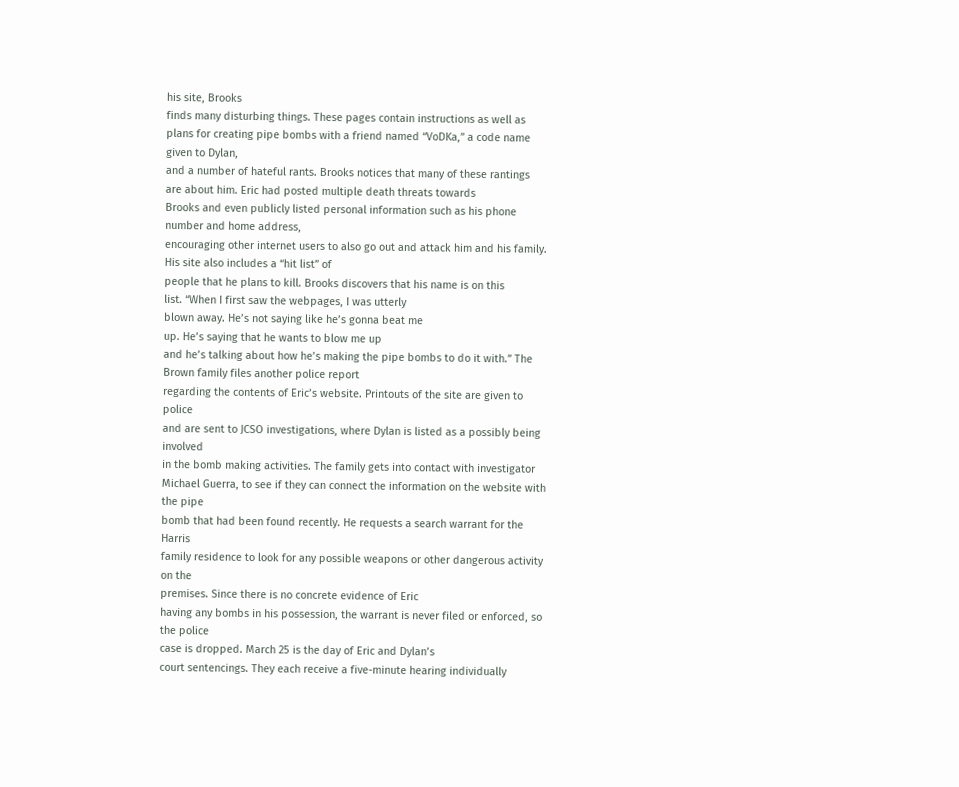his site, Brooks
finds many disturbing things. These pages contain instructions as well as
plans for creating pipe bombs with a friend named “VoDKa,” a code name given to Dylan,
and a number of hateful rants. Brooks notices that many of these rantings
are about him. Eric had posted multiple death threats towards
Brooks and even publicly listed personal information such as his phone number and home address,
encouraging other internet users to also go out and attack him and his family. His site also includes a “hit list” of
people that he plans to kill. Brooks discovers that his name is on this
list. “When I first saw the webpages, I was utterly
blown away. He’s not saying like he’s gonna beat me
up. He’s saying that he wants to blow me up
and he’s talking about how he’s making the pipe bombs to do it with.” The Brown family files another police report
regarding the contents of Eric’s website. Printouts of the site are given to police
and are sent to JCSO investigations, where Dylan is listed as a possibly being involved
in the bomb making activities. The family gets into contact with investigator
Michael Guerra, to see if they can connect the information on the website with the pipe
bomb that had been found recently. He requests a search warrant for the Harris
family residence to look for any possible weapons or other dangerous activity on the
premises. Since there is no concrete evidence of Eric
having any bombs in his possession, the warrant is never filed or enforced, so the police
case is dropped. March 25 is the day of Eric and Dylan’s
court sentencings. They each receive a five-minute hearing individually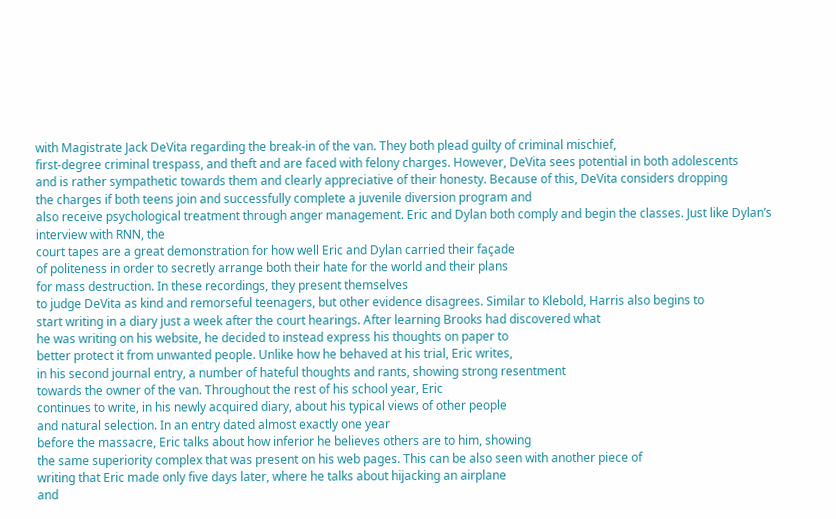with Magistrate Jack DeVita regarding the break-in of the van. They both plead guilty of criminal mischief,
first-degree criminal trespass, and theft and are faced with felony charges. However, DeVita sees potential in both adolescents
and is rather sympathetic towards them and clearly appreciative of their honesty. Because of this, DeVita considers dropping
the charges if both teens join and successfully complete a juvenile diversion program and
also receive psychological treatment through anger management. Eric and Dylan both comply and begin the classes. Just like Dylan’s interview with RNN, the
court tapes are a great demonstration for how well Eric and Dylan carried their façade
of politeness in order to secretly arrange both their hate for the world and their plans
for mass destruction. In these recordings, they present themselves
to judge DeVita as kind and remorseful teenagers, but other evidence disagrees. Similar to Klebold, Harris also begins to
start writing in a diary just a week after the court hearings. After learning Brooks had discovered what
he was writing on his website, he decided to instead express his thoughts on paper to
better protect it from unwanted people. Unlike how he behaved at his trial, Eric writes,
in his second journal entry, a number of hateful thoughts and rants, showing strong resentment
towards the owner of the van. Throughout the rest of his school year, Eric
continues to write, in his newly acquired diary, about his typical views of other people
and natural selection. In an entry dated almost exactly one year
before the massacre, Eric talks about how inferior he believes others are to him, showing
the same superiority complex that was present on his web pages. This can be also seen with another piece of
writing that Eric made only five days later, where he talks about hijacking an airplane
and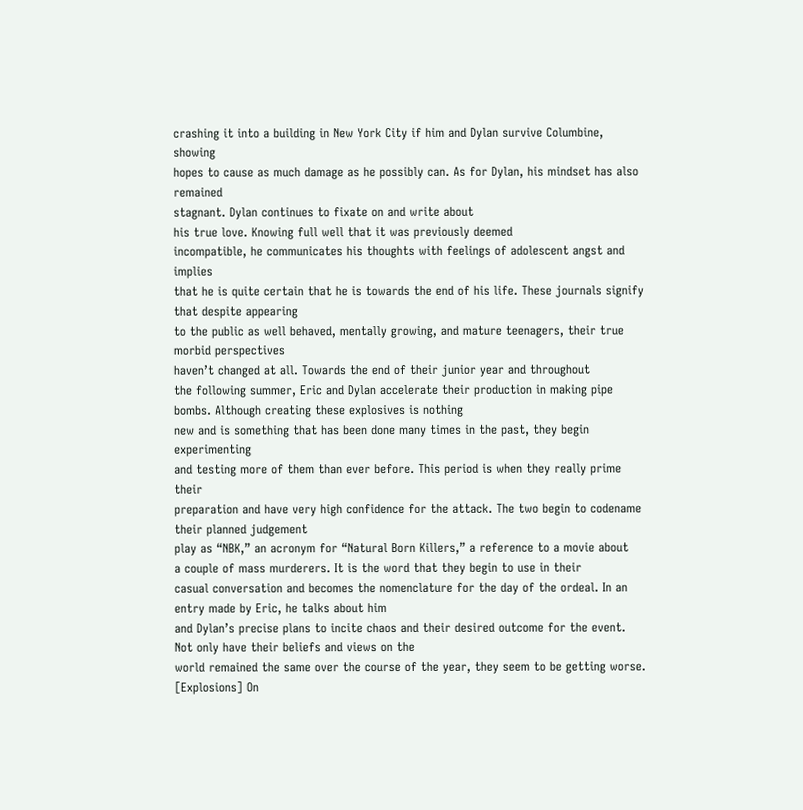crashing it into a building in New York City if him and Dylan survive Columbine, showing
hopes to cause as much damage as he possibly can. As for Dylan, his mindset has also remained
stagnant. Dylan continues to fixate on and write about
his true love. Knowing full well that it was previously deemed
incompatible, he communicates his thoughts with feelings of adolescent angst and implies
that he is quite certain that he is towards the end of his life. These journals signify that despite appearing
to the public as well behaved, mentally growing, and mature teenagers, their true morbid perspectives
haven’t changed at all. Towards the end of their junior year and throughout
the following summer, Eric and Dylan accelerate their production in making pipe bombs. Although creating these explosives is nothing
new and is something that has been done many times in the past, they begin experimenting
and testing more of them than ever before. This period is when they really prime their
preparation and have very high confidence for the attack. The two begin to codename their planned judgement
play as “NBK,” an acronym for “Natural Born Killers,” a reference to a movie about
a couple of mass murderers. It is the word that they begin to use in their
casual conversation and becomes the nomenclature for the day of the ordeal. In an entry made by Eric, he talks about him
and Dylan’s precise plans to incite chaos and their desired outcome for the event. Not only have their beliefs and views on the
world remained the same over the course of the year, they seem to be getting worse. [Explosions] On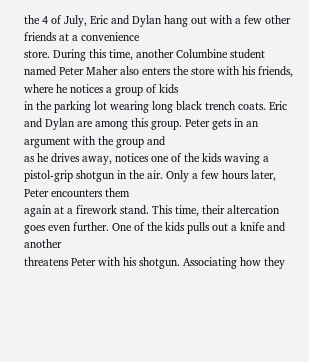the 4 of July, Eric and Dylan hang out with a few other friends at a convenience
store. During this time, another Columbine student
named Peter Maher also enters the store with his friends, where he notices a group of kids
in the parking lot wearing long black trench coats. Eric and Dylan are among this group. Peter gets in an argument with the group and
as he drives away, notices one of the kids waving a pistol-grip shotgun in the air. Only a few hours later, Peter encounters them
again at a firework stand. This time, their altercation goes even further. One of the kids pulls out a knife and another
threatens Peter with his shotgun. Associating how they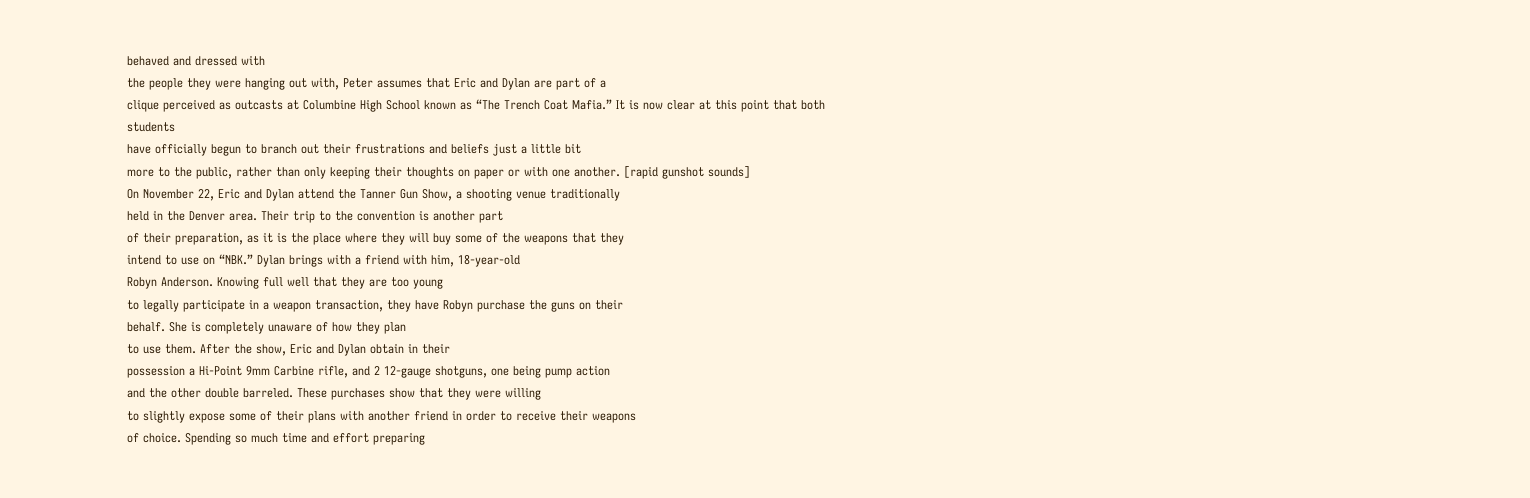behaved and dressed with
the people they were hanging out with, Peter assumes that Eric and Dylan are part of a
clique perceived as outcasts at Columbine High School known as “The Trench Coat Mafia.” It is now clear at this point that both students
have officially begun to branch out their frustrations and beliefs just a little bit
more to the public, rather than only keeping their thoughts on paper or with one another. [rapid gunshot sounds]
On November 22, Eric and Dylan attend the Tanner Gun Show, a shooting venue traditionally
held in the Denver area. Their trip to the convention is another part
of their preparation, as it is the place where they will buy some of the weapons that they
intend to use on “NBK.” Dylan brings with a friend with him, 18-year-old
Robyn Anderson. Knowing full well that they are too young
to legally participate in a weapon transaction, they have Robyn purchase the guns on their
behalf. She is completely unaware of how they plan
to use them. After the show, Eric and Dylan obtain in their
possession a Hi-Point 9mm Carbine rifle, and 2 12-gauge shotguns, one being pump action
and the other double barreled. These purchases show that they were willing
to slightly expose some of their plans with another friend in order to receive their weapons
of choice. Spending so much time and effort preparing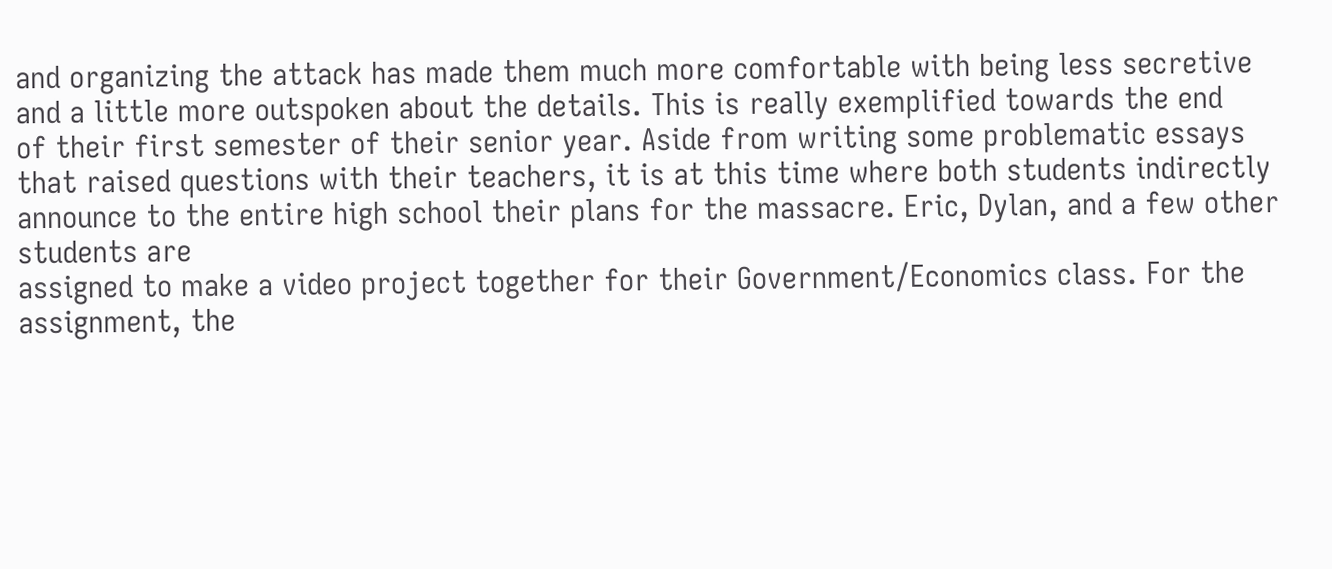and organizing the attack has made them much more comfortable with being less secretive
and a little more outspoken about the details. This is really exemplified towards the end
of their first semester of their senior year. Aside from writing some problematic essays
that raised questions with their teachers, it is at this time where both students indirectly
announce to the entire high school their plans for the massacre. Eric, Dylan, and a few other students are
assigned to make a video project together for their Government/Economics class. For the assignment, the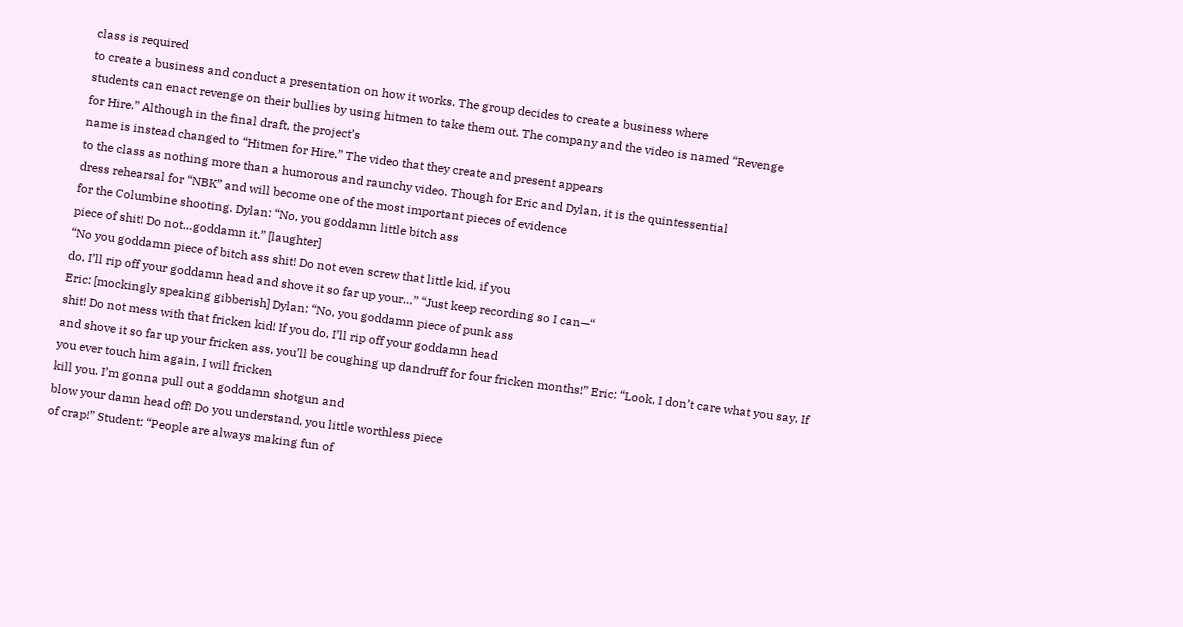class is required
to create a business and conduct a presentation on how it works. The group decides to create a business where
students can enact revenge on their bullies by using hitmen to take them out. The company and the video is named “Revenge
for Hire.” Although in the final draft, the project’s
name is instead changed to “Hitmen for Hire.” The video that they create and present appears
to the class as nothing more than a humorous and raunchy video. Though for Eric and Dylan, it is the quintessential
dress rehearsal for “NBK” and will become one of the most important pieces of evidence
for the Columbine shooting. Dylan: “No, you goddamn little bitch ass
piece of shit! Do not…goddamn it.” [laughter]
“No you goddamn piece of bitch ass shit! Do not even screw that little kid, if you
do, I’ll rip off your goddamn head and shove it so far up your…” “Just keep recording so I can—“
Eric: [mockingly speaking gibberish] Dylan: “No, you goddamn piece of punk ass
shit! Do not mess with that fricken kid! If you do, I’ll rip off your goddamn head
and shove it so far up your fricken ass, you’ll be coughing up dandruff for four fricken months!” Eric: “Look, I don’t care what you say. If you ever touch him again, I will fricken
kill you. I’m gonna pull out a goddamn shotgun and
blow your damn head off! Do you understand, you little worthless piece
of crap!” Student: “People are always making fun of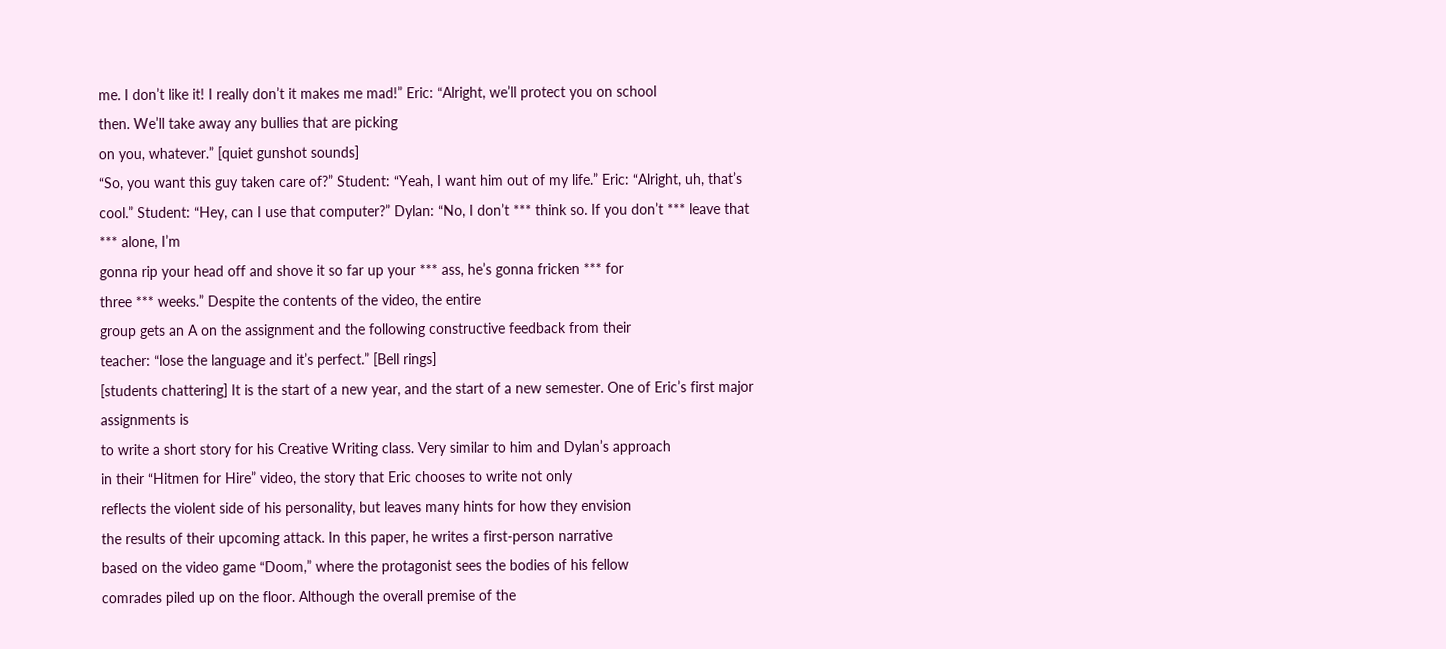me. I don’t like it! I really don’t it makes me mad!” Eric: “Alright, we’ll protect you on school
then. We’ll take away any bullies that are picking
on you, whatever.” [quiet gunshot sounds]
“So, you want this guy taken care of?” Student: “Yeah, I want him out of my life.” Eric: “Alright, uh, that’s cool.” Student: “Hey, can I use that computer?” Dylan: “No, I don’t *** think so. If you don’t *** leave that *** alone, I’m
gonna rip your head off and shove it so far up your *** ass, he’s gonna fricken *** for
three *** weeks.” Despite the contents of the video, the entire
group gets an A on the assignment and the following constructive feedback from their
teacher: “lose the language and it’s perfect.” [Bell rings]
[students chattering] It is the start of a new year, and the start of a new semester. One of Eric’s first major assignments is
to write a short story for his Creative Writing class. Very similar to him and Dylan’s approach
in their “Hitmen for Hire” video, the story that Eric chooses to write not only
reflects the violent side of his personality, but leaves many hints for how they envision
the results of their upcoming attack. In this paper, he writes a first-person narrative
based on the video game “Doom,” where the protagonist sees the bodies of his fellow
comrades piled up on the floor. Although the overall premise of the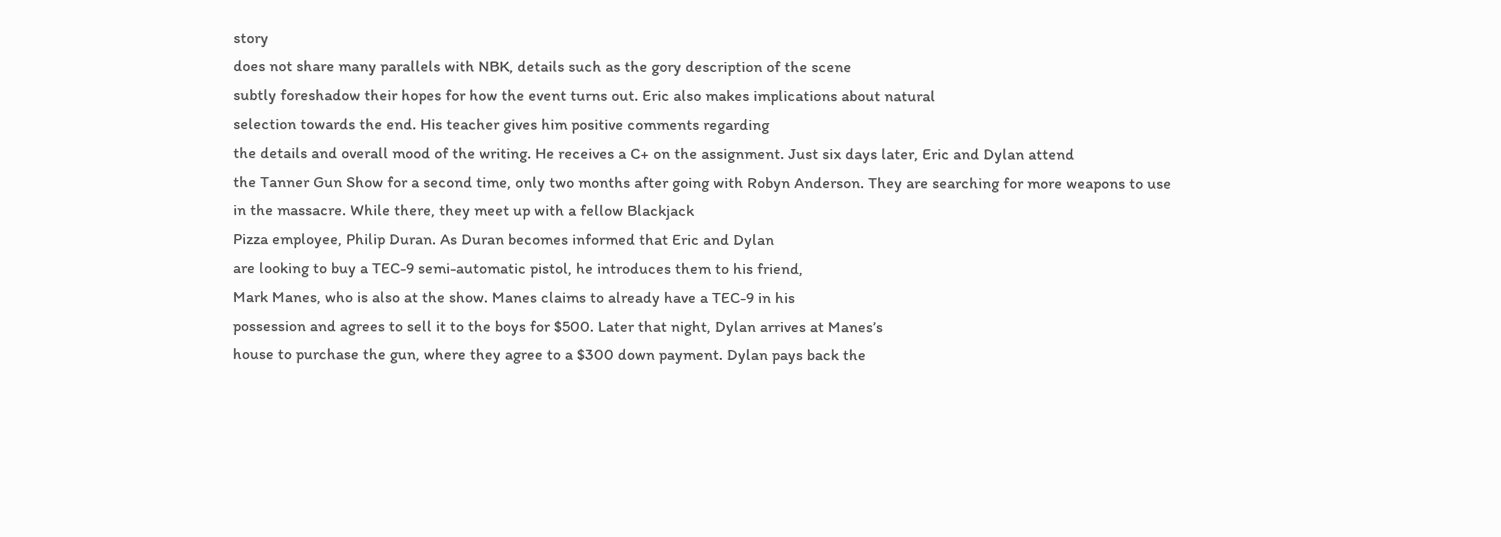story
does not share many parallels with NBK, details such as the gory description of the scene
subtly foreshadow their hopes for how the event turns out. Eric also makes implications about natural
selection towards the end. His teacher gives him positive comments regarding
the details and overall mood of the writing. He receives a C+ on the assignment. Just six days later, Eric and Dylan attend
the Tanner Gun Show for a second time, only two months after going with Robyn Anderson. They are searching for more weapons to use
in the massacre. While there, they meet up with a fellow Blackjack
Pizza employee, Philip Duran. As Duran becomes informed that Eric and Dylan
are looking to buy a TEC-9 semi-automatic pistol, he introduces them to his friend,
Mark Manes, who is also at the show. Manes claims to already have a TEC-9 in his
possession and agrees to sell it to the boys for $500. Later that night, Dylan arrives at Manes’s
house to purchase the gun, where they agree to a $300 down payment. Dylan pays back the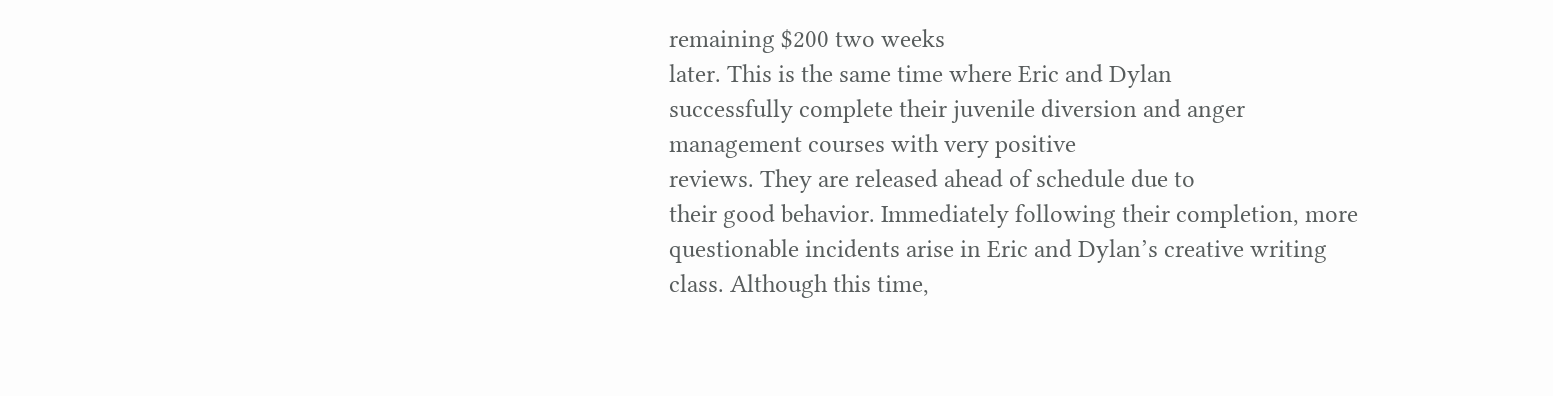remaining $200 two weeks
later. This is the same time where Eric and Dylan
successfully complete their juvenile diversion and anger management courses with very positive
reviews. They are released ahead of schedule due to
their good behavior. Immediately following their completion, more
questionable incidents arise in Eric and Dylan’s creative writing class. Although this time,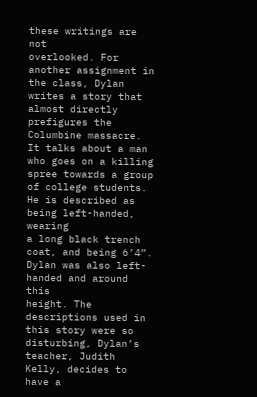these writings are not
overlooked. For another assignment in the class, Dylan
writes a story that almost directly prefigures the Columbine massacre. It talks about a man who goes on a killing
spree towards a group of college students. He is described as being left-handed, wearing
a long black trench coat, and being 6’4”. Dylan was also left-handed and around this
height. The descriptions used in this story were so
disturbing, Dylan’s teacher, Judith Kelly, decides to have a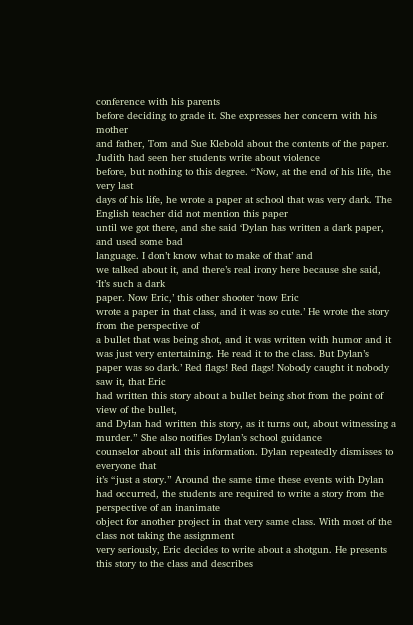conference with his parents
before deciding to grade it. She expresses her concern with his mother
and father, Tom and Sue Klebold about the contents of the paper. Judith had seen her students write about violence
before, but nothing to this degree. “Now, at the end of his life, the very last
days of his life, he wrote a paper at school that was very dark. The English teacher did not mention this paper
until we got there, and she said ‘Dylan has written a dark paper, and used some bad
language. I don’t know what to make of that’ and
we talked about it, and there’s real irony here because she said, ‘It’s such a dark
paper. Now Eric,’ this other shooter ‘now Eric
wrote a paper in that class, and it was so cute.’ He wrote the story from the perspective of
a bullet that was being shot, and it was written with humor and it was just very entertaining. He read it to the class. But Dylan’s paper was so dark.’ Red flags! Red flags! Nobody caught it nobody saw it, that Eric
had written this story about a bullet being shot from the point of view of the bullet,
and Dylan had written this story, as it turns out, about witnessing a murder.” She also notifies Dylan’s school guidance
counselor about all this information. Dylan repeatedly dismisses to everyone that
it’s “just a story.” Around the same time these events with Dylan
had occurred, the students are required to write a story from the perspective of an inanimate
object for another project in that very same class. With most of the class not taking the assignment
very seriously, Eric decides to write about a shotgun. He presents this story to the class and describes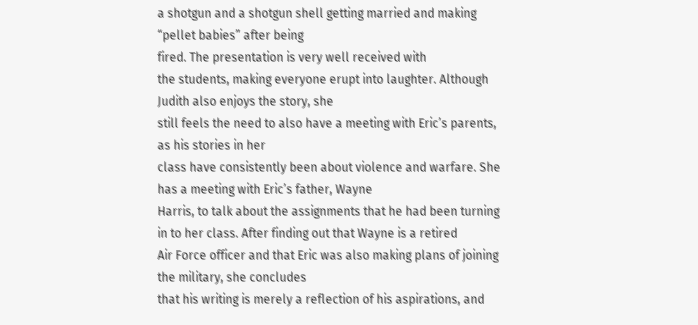a shotgun and a shotgun shell getting married and making “pellet babies” after being
fired. The presentation is very well received with
the students, making everyone erupt into laughter. Although Judith also enjoys the story, she
still feels the need to also have a meeting with Eric’s parents, as his stories in her
class have consistently been about violence and warfare. She has a meeting with Eric’s father, Wayne
Harris, to talk about the assignments that he had been turning in to her class. After finding out that Wayne is a retired
Air Force officer and that Eric was also making plans of joining the military, she concludes
that his writing is merely a reflection of his aspirations, and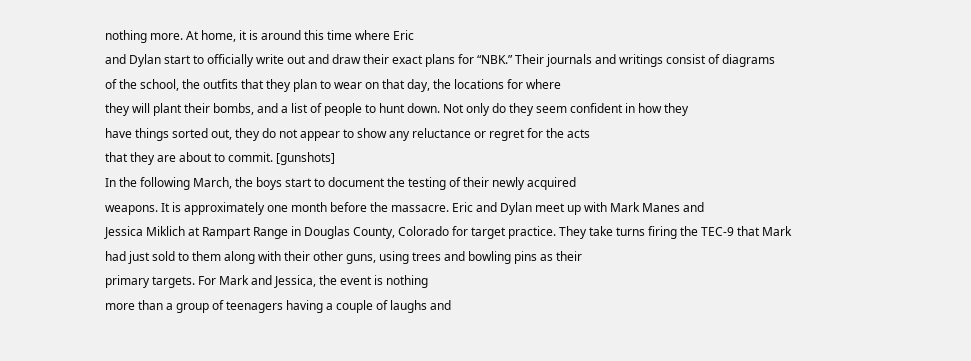nothing more. At home, it is around this time where Eric
and Dylan start to officially write out and draw their exact plans for “NBK.” Their journals and writings consist of diagrams
of the school, the outfits that they plan to wear on that day, the locations for where
they will plant their bombs, and a list of people to hunt down. Not only do they seem confident in how they
have things sorted out, they do not appear to show any reluctance or regret for the acts
that they are about to commit. [gunshots]
In the following March, the boys start to document the testing of their newly acquired
weapons. It is approximately one month before the massacre. Eric and Dylan meet up with Mark Manes and
Jessica Miklich at Rampart Range in Douglas County, Colorado for target practice. They take turns firing the TEC-9 that Mark
had just sold to them along with their other guns, using trees and bowling pins as their
primary targets. For Mark and Jessica, the event is nothing
more than a group of teenagers having a couple of laughs and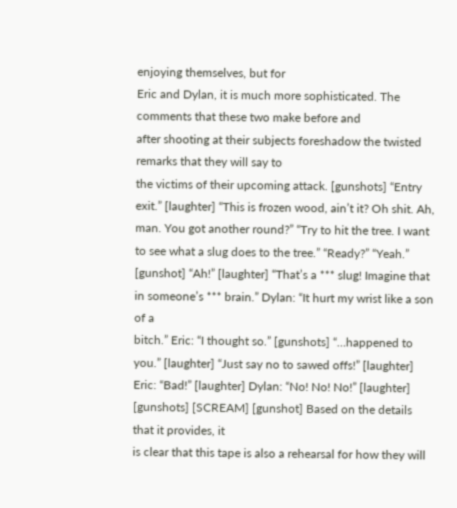enjoying themselves, but for
Eric and Dylan, it is much more sophisticated. The comments that these two make before and
after shooting at their subjects foreshadow the twisted remarks that they will say to
the victims of their upcoming attack. [gunshots] “Entry exit.” [laughter] “This is frozen wood, ain’t it? Oh shit. Ah, man. You got another round?” “Try to hit the tree. I want to see what a slug does to the tree.” “Ready?” “Yeah.” [gunshot] “Ah!” [laughter] “That’s a *** slug! Imagine that in someone’s *** brain.” Dylan: “It hurt my wrist like a son of a
bitch.” Eric: “I thought so.” [gunshots] “…happened to you.” [laughter] “Just say no to sawed offs!” [laughter] Eric: “Bad!” [laughter] Dylan: “No! No! No!” [laughter] [gunshots] [SCREAM] [gunshot] Based on the details that it provides, it
is clear that this tape is also a rehearsal for how they will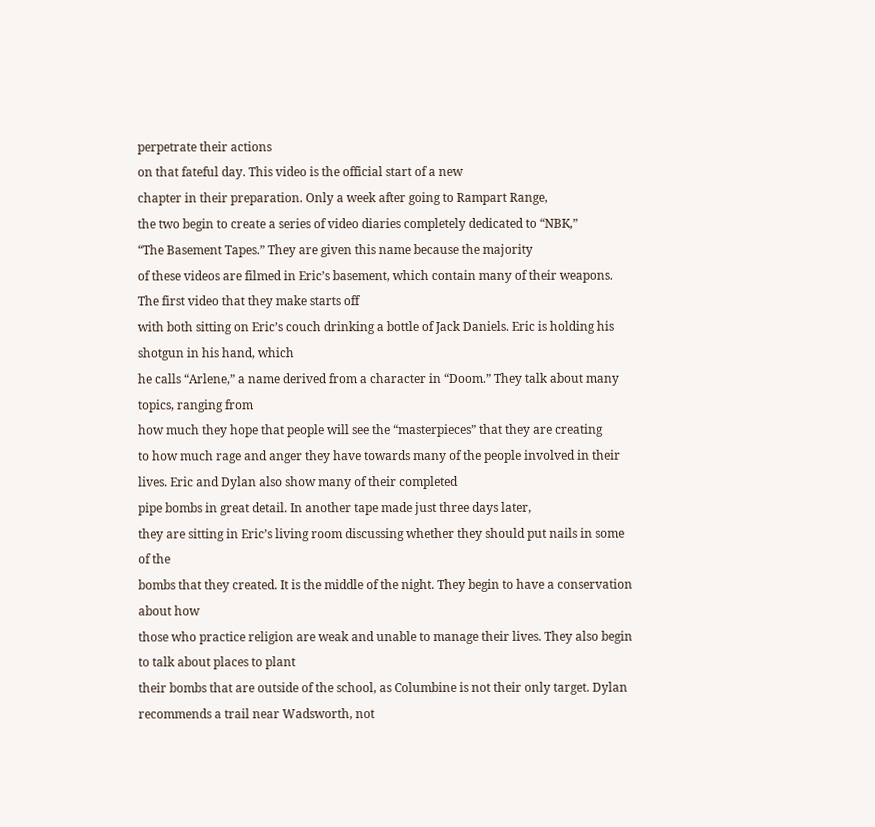perpetrate their actions
on that fateful day. This video is the official start of a new
chapter in their preparation. Only a week after going to Rampart Range,
the two begin to create a series of video diaries completely dedicated to “NBK,”
“The Basement Tapes.” They are given this name because the majority
of these videos are filmed in Eric’s basement, which contain many of their weapons. The first video that they make starts off
with both sitting on Eric’s couch drinking a bottle of Jack Daniels. Eric is holding his shotgun in his hand, which
he calls “Arlene,” a name derived from a character in “Doom.” They talk about many topics, ranging from
how much they hope that people will see the “masterpieces” that they are creating
to how much rage and anger they have towards many of the people involved in their lives. Eric and Dylan also show many of their completed
pipe bombs in great detail. In another tape made just three days later,
they are sitting in Eric’s living room discussing whether they should put nails in some of the
bombs that they created. It is the middle of the night. They begin to have a conservation about how
those who practice religion are weak and unable to manage their lives. They also begin to talk about places to plant
their bombs that are outside of the school, as Columbine is not their only target. Dylan recommends a trail near Wadsworth, not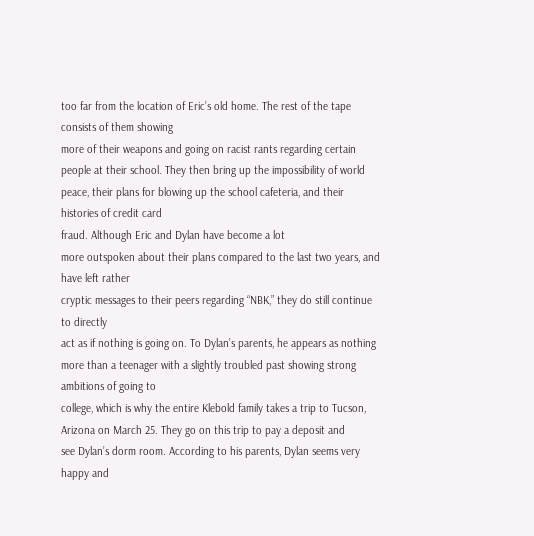too far from the location of Eric’s old home. The rest of the tape consists of them showing
more of their weapons and going on racist rants regarding certain people at their school. They then bring up the impossibility of world
peace, their plans for blowing up the school cafeteria, and their histories of credit card
fraud. Although Eric and Dylan have become a lot
more outspoken about their plans compared to the last two years, and have left rather
cryptic messages to their peers regarding “NBK,” they do still continue to directly
act as if nothing is going on. To Dylan’s parents, he appears as nothing
more than a teenager with a slightly troubled past showing strong ambitions of going to
college, which is why the entire Klebold family takes a trip to Tucson, Arizona on March 25. They go on this trip to pay a deposit and
see Dylan’s dorm room. According to his parents, Dylan seems very
happy and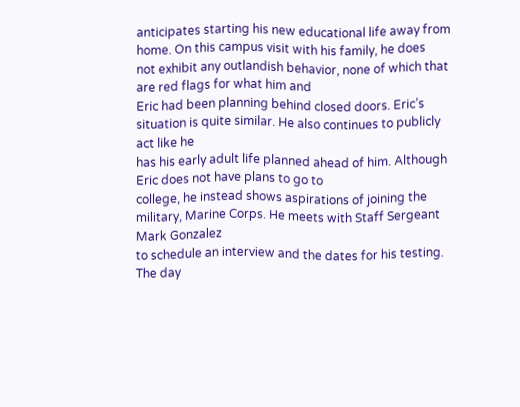anticipates starting his new educational life away from home. On this campus visit with his family, he does
not exhibit any outlandish behavior, none of which that are red flags for what him and
Eric had been planning behind closed doors. Eric’s situation is quite similar. He also continues to publicly act like he
has his early adult life planned ahead of him. Although Eric does not have plans to go to
college, he instead shows aspirations of joining the military, Marine Corps. He meets with Staff Sergeant Mark Gonzalez
to schedule an interview and the dates for his testing. The day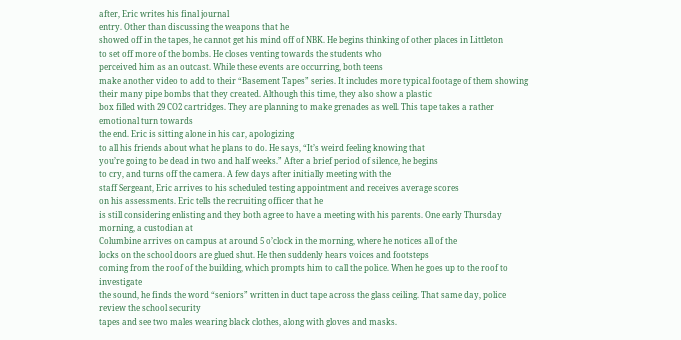after, Eric writes his final journal
entry. Other than discussing the weapons that he
showed off in the tapes, he cannot get his mind off of NBK. He begins thinking of other places in Littleton
to set off more of the bombs. He closes venting towards the students who
perceived him as an outcast. While these events are occurring, both teens
make another video to add to their “Basement Tapes” series. It includes more typical footage of them showing
their many pipe bombs that they created. Although this time, they also show a plastic
box filled with 29 CO2 cartridges. They are planning to make grenades as well. This tape takes a rather emotional turn towards
the end. Eric is sitting alone in his car, apologizing
to all his friends about what he plans to do. He says, “It’s weird feeling knowing that
you’re going to be dead in two and half weeks.” After a brief period of silence, he begins
to cry, and turns off the camera. A few days after initially meeting with the
staff Sergeant, Eric arrives to his scheduled testing appointment and receives average scores
on his assessments. Eric tells the recruiting officer that he
is still considering enlisting and they both agree to have a meeting with his parents. One early Thursday morning, a custodian at
Columbine arrives on campus at around 5 o’clock in the morning, where he notices all of the
locks on the school doors are glued shut. He then suddenly hears voices and footsteps
coming from the roof of the building, which prompts him to call the police. When he goes up to the roof to investigate
the sound, he finds the word “seniors” written in duct tape across the glass ceiling. That same day, police review the school security
tapes and see two males wearing black clothes, along with gloves and masks.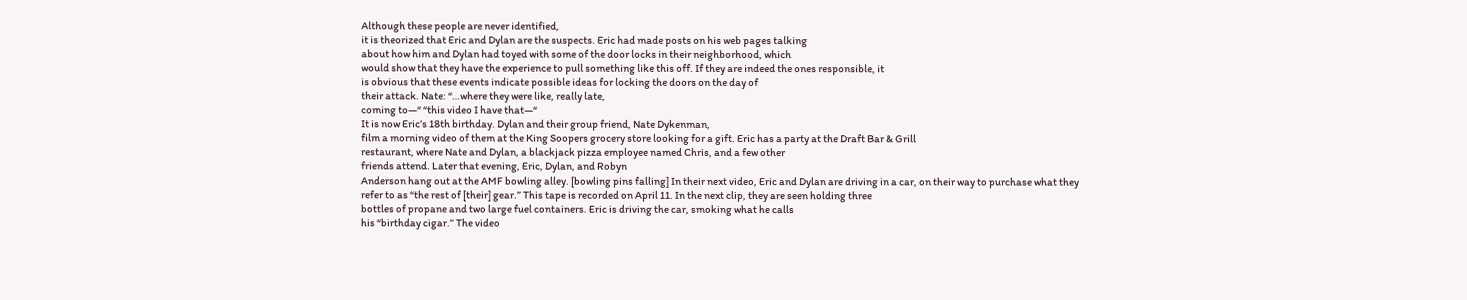Although these people are never identified,
it is theorized that Eric and Dylan are the suspects. Eric had made posts on his web pages talking
about how him and Dylan had toyed with some of the door locks in their neighborhood, which
would show that they have the experience to pull something like this off. If they are indeed the ones responsible, it
is obvious that these events indicate possible ideas for locking the doors on the day of
their attack. Nate: “…where they were like, really late,
coming to—“ “this video I have that—“
It is now Eric’s 18th birthday. Dylan and their group friend, Nate Dykenman,
film a morning video of them at the King Soopers grocery store looking for a gift. Eric has a party at the Draft Bar & Grill
restaurant, where Nate and Dylan, a blackjack pizza employee named Chris, and a few other
friends attend. Later that evening, Eric, Dylan, and Robyn
Anderson hang out at the AMF bowling alley. [bowling pins falling] In their next video, Eric and Dylan are driving in a car, on their way to purchase what they
refer to as “the rest of [their] gear.” This tape is recorded on April 11. In the next clip, they are seen holding three
bottles of propane and two large fuel containers. Eric is driving the car, smoking what he calls
his “birthday cigar.” The video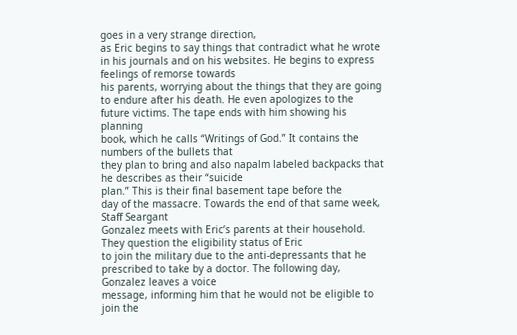goes in a very strange direction,
as Eric begins to say things that contradict what he wrote in his journals and on his websites. He begins to express feelings of remorse towards
his parents, worrying about the things that they are going to endure after his death. He even apologizes to the future victims. The tape ends with him showing his planning
book, which he calls “Writings of God.” It contains the numbers of the bullets that
they plan to bring and also napalm labeled backpacks that he describes as their “suicide
plan.” This is their final basement tape before the
day of the massacre. Towards the end of that same week, Staff Seargant
Gonzalez meets with Eric’s parents at their household. They question the eligibility status of Eric
to join the military due to the anti-depressants that he prescribed to take by a doctor. The following day, Gonzalez leaves a voice
message, informing him that he would not be eligible to join the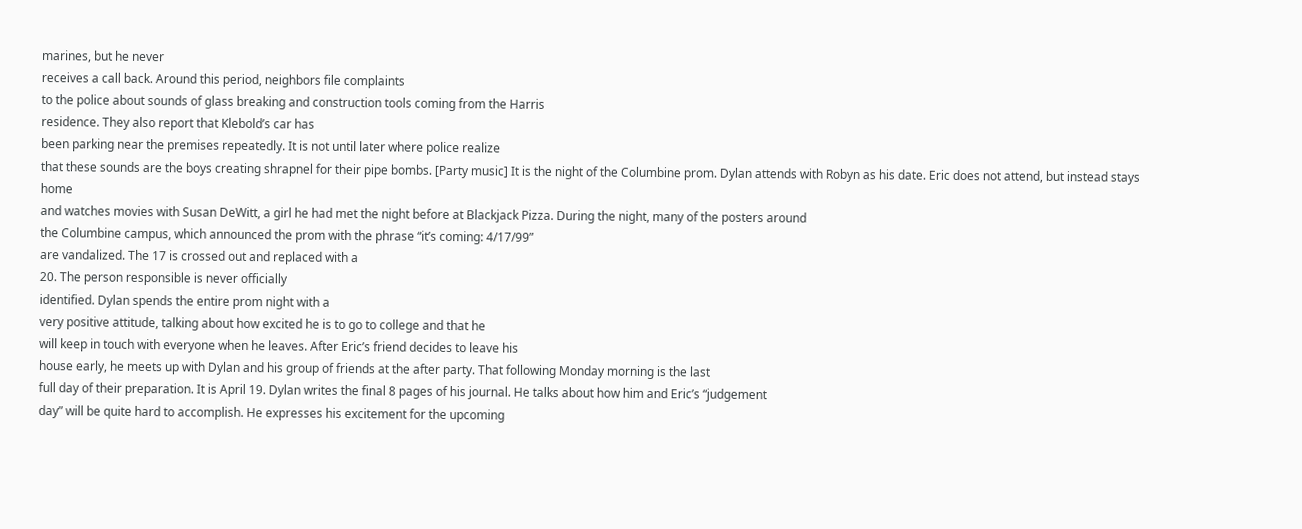marines, but he never
receives a call back. Around this period, neighbors file complaints
to the police about sounds of glass breaking and construction tools coming from the Harris
residence. They also report that Klebold’s car has
been parking near the premises repeatedly. It is not until later where police realize
that these sounds are the boys creating shrapnel for their pipe bombs. [Party music] It is the night of the Columbine prom. Dylan attends with Robyn as his date. Eric does not attend, but instead stays home
and watches movies with Susan DeWitt, a girl he had met the night before at Blackjack Pizza. During the night, many of the posters around
the Columbine campus, which announced the prom with the phrase “it’s coming: 4/17/99”
are vandalized. The 17 is crossed out and replaced with a
20. The person responsible is never officially
identified. Dylan spends the entire prom night with a
very positive attitude, talking about how excited he is to go to college and that he
will keep in touch with everyone when he leaves. After Eric’s friend decides to leave his
house early, he meets up with Dylan and his group of friends at the after party. That following Monday morning is the last
full day of their preparation. It is April 19. Dylan writes the final 8 pages of his journal. He talks about how him and Eric’s “judgement
day” will be quite hard to accomplish. He expresses his excitement for the upcoming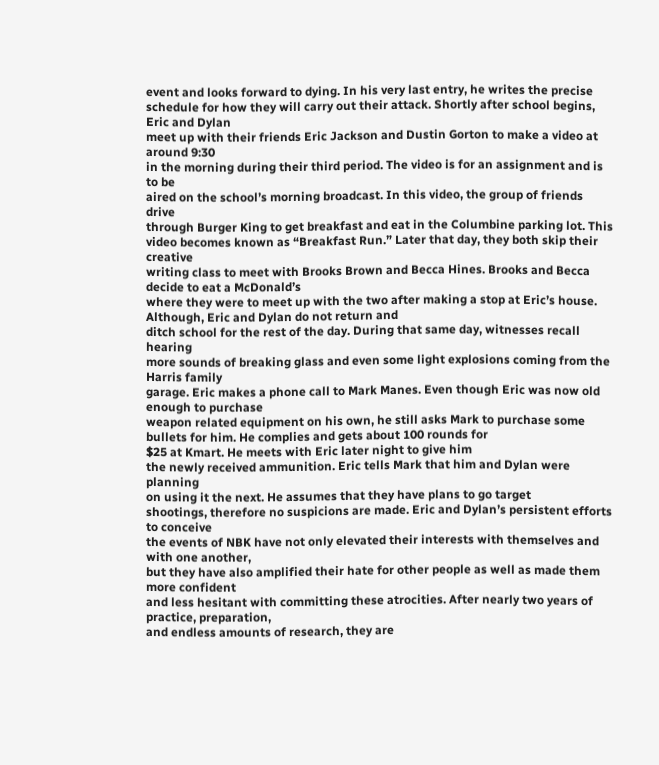event and looks forward to dying. In his very last entry, he writes the precise
schedule for how they will carry out their attack. Shortly after school begins, Eric and Dylan
meet up with their friends Eric Jackson and Dustin Gorton to make a video at around 9:30
in the morning during their third period. The video is for an assignment and is to be
aired on the school’s morning broadcast. In this video, the group of friends drive
through Burger King to get breakfast and eat in the Columbine parking lot. This video becomes known as “Breakfast Run.” Later that day, they both skip their creative
writing class to meet with Brooks Brown and Becca Hines. Brooks and Becca decide to eat a McDonald’s
where they were to meet up with the two after making a stop at Eric’s house. Although, Eric and Dylan do not return and
ditch school for the rest of the day. During that same day, witnesses recall hearing
more sounds of breaking glass and even some light explosions coming from the Harris family
garage. Eric makes a phone call to Mark Manes. Even though Eric was now old enough to purchase
weapon related equipment on his own, he still asks Mark to purchase some bullets for him. He complies and gets about 100 rounds for
$25 at Kmart. He meets with Eric later night to give him
the newly received ammunition. Eric tells Mark that him and Dylan were planning
on using it the next. He assumes that they have plans to go target
shootings, therefore no suspicions are made. Eric and Dylan’s persistent efforts to conceive
the events of NBK have not only elevated their interests with themselves and with one another,
but they have also amplified their hate for other people as well as made them more confident
and less hesitant with committing these atrocities. After nearly two years of practice, preparation,
and endless amounts of research, they are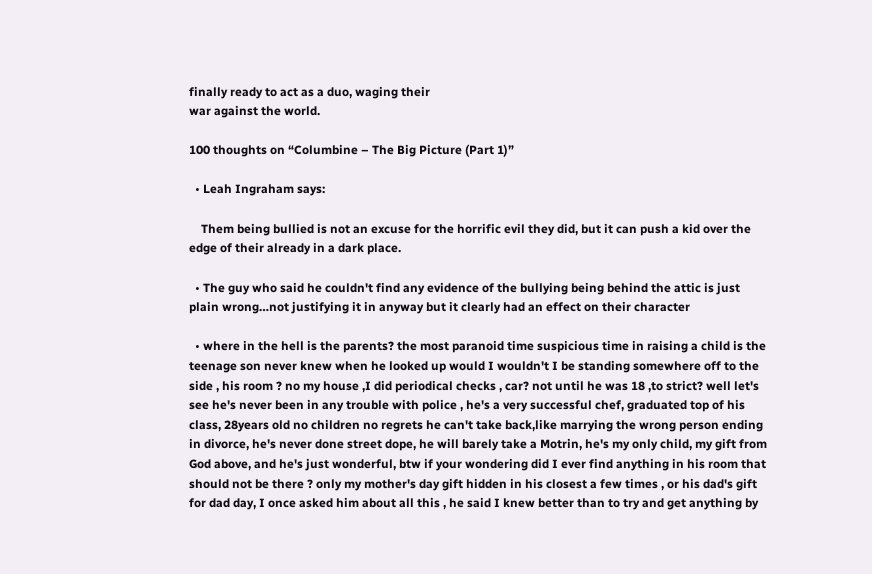finally ready to act as a duo, waging their
war against the world.

100 thoughts on “Columbine – The Big Picture (Part 1)”

  • Leah Ingraham says:

    Them being bullied is not an excuse for the horrific evil they did, but it can push a kid over the edge of their already in a dark place.

  • The guy who said he couldn't find any evidence of the bullying being behind the attic is just plain wrong…not justifying it in anyway but it clearly had an effect on their character

  • where in the hell is the parents? the most paranoid time suspicious time in raising a child is the teenage son never knew when he looked up would I wouldn't I be standing somewhere off to the side , his room ? no my house ,I did periodical checks , car? not until he was 18 ,to strict? well let's see he's never been in any trouble with police , he's a very successful chef, graduated top of his class, 28years old no children no regrets he can't take back,like marrying the wrong person ending in divorce, he's never done street dope, he will barely take a Motrin, he's my only child, my gift from God above, and he's just wonderful, btw if your wondering did I ever find anything in his room that should not be there ? only my mother's day gift hidden in his closest a few times , or his dad's gift for dad day, I once asked him about all this , he said I knew better than to try and get anything by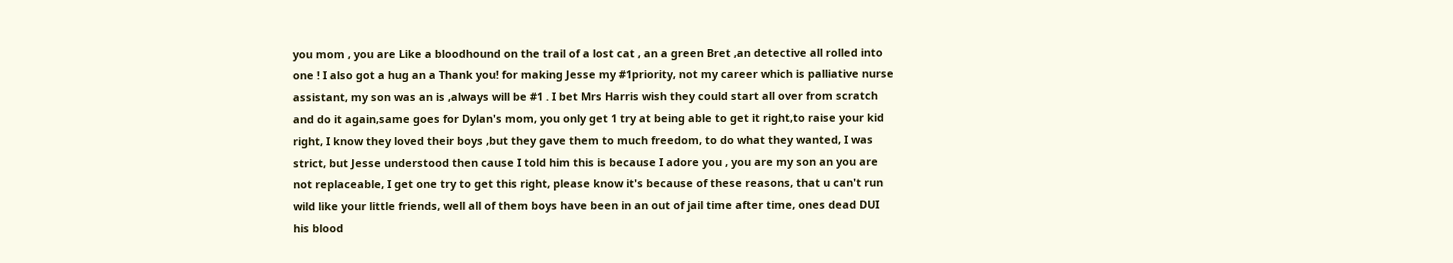you mom , you are Like a bloodhound on the trail of a lost cat , an a green Bret ,an detective all rolled into one ! I also got a hug an a Thank you! for making Jesse my #1priority, not my career which is palliative nurse assistant, my son was an is ,always will be #1 . I bet Mrs Harris wish they could start all over from scratch and do it again,same goes for Dylan's mom, you only get 1 try at being able to get it right,to raise your kid right, I know they loved their boys ,but they gave them to much freedom, to do what they wanted, I was strict, but Jesse understood then cause I told him this is because I adore you , you are my son an you are not replaceable, I get one try to get this right, please know it's because of these reasons, that u can't run wild like your little friends, well all of them boys have been in an out of jail time after time, ones dead DUI his blood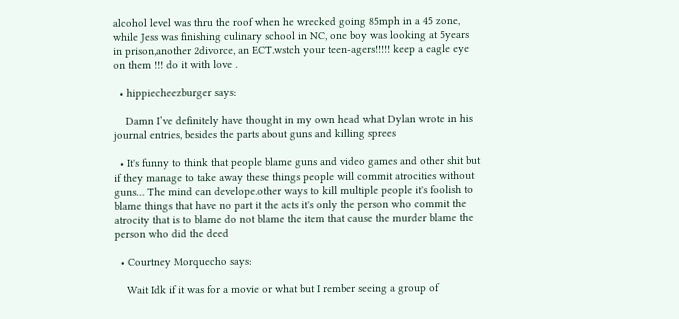alcohol level was thru the roof when he wrecked going 85mph in a 45 zone, while Jess was finishing culinary school in NC, one boy was looking at 5years in prison,another 2divorce, an ECT.wstch your teen-agers!!!!! keep a eagle eye on them !!! do it with love .

  • hippiecheezburger says:

    Damn I’ve definitely have thought in my own head what Dylan wrote in his journal entries, besides the parts about guns and killing sprees

  • It's funny to think that people blame guns and video games and other shit but if they manage to take away these things people will commit atrocities without guns… The mind can develope.other ways to kill multiple people it's foolish to blame things that have no part it the acts it's only the person who commit the atrocity that is to blame do not blame the item that cause the murder blame the person who did the deed

  • Courtney Morquecho says:

    Wait Idk if it was for a movie or what but I rember seeing a group of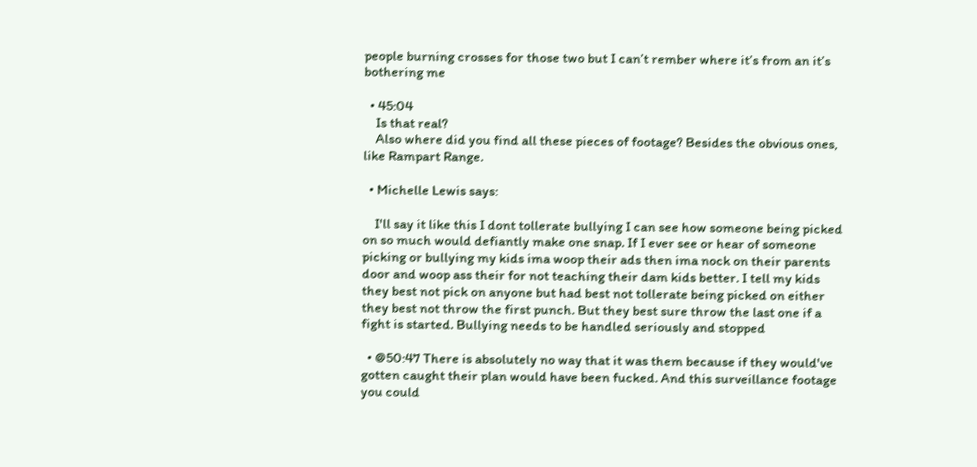people burning crosses for those two but I can’t rember where it’s from an it’s bothering me

  • 45:04
    Is that real?
    Also where did you find all these pieces of footage? Besides the obvious ones, like Rampart Range.

  • Michelle Lewis says:

    I'll say it like this I dont tollerate bullying I can see how someone being picked on so much would defiantly make one snap. If I ever see or hear of someone picking or bullying my kids ima woop their ads then ima nock on their parents door and woop ass their for not teaching their dam kids better. I tell my kids they best not pick on anyone but had best not tollerate being picked on either they best not throw the first punch. But they best sure throw the last one if a fight is started. Bullying needs to be handled seriously and stopped

  • @50:47 There is absolutely no way that it was them because if they would've gotten caught their plan would have been fucked. And this surveillance footage you could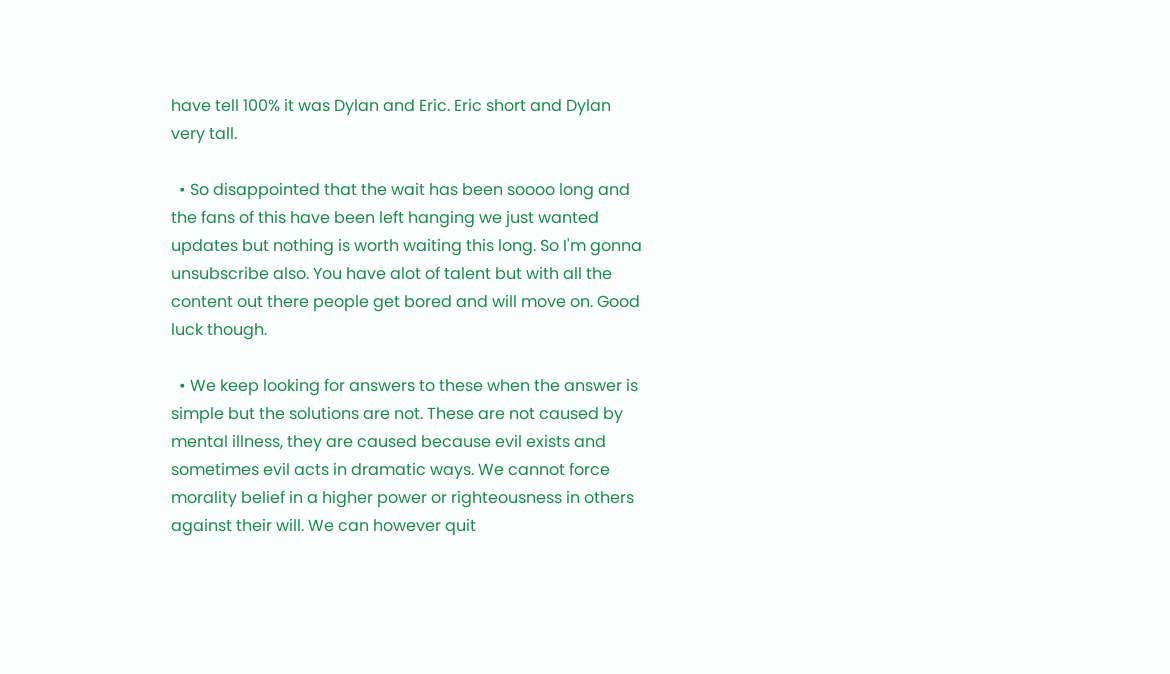have tell 100% it was Dylan and Eric. Eric short and Dylan very tall.

  • So disappointed that the wait has been soooo long and the fans of this have been left hanging we just wanted updates but nothing is worth waiting this long. So I'm gonna unsubscribe also. You have alot of talent but with all the content out there people get bored and will move on. Good luck though.

  • We keep looking for answers to these when the answer is simple but the solutions are not. These are not caused by mental illness, they are caused because evil exists and sometimes evil acts in dramatic ways. We cannot force morality belief in a higher power or righteousness in others against their will. We can however quit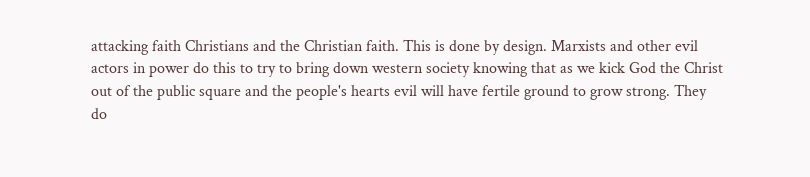attacking faith Christians and the Christian faith. This is done by design. Marxists and other evil actors in power do this to try to bring down western society knowing that as we kick God the Christ out of the public square and the people's hearts evil will have fertile ground to grow strong. They do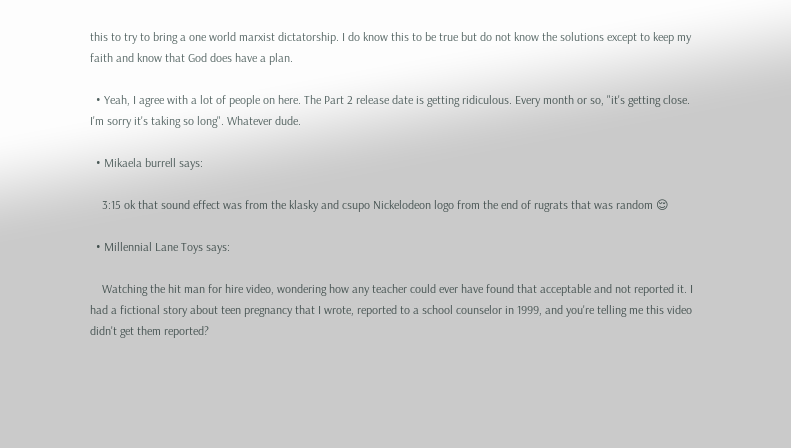this to try to bring a one world marxist dictatorship. I do know this to be true but do not know the solutions except to keep my faith and know that God does have a plan.

  • Yeah, I agree with a lot of people on here. The Part 2 release date is getting ridiculous. Every month or so, "it's getting close. I'm sorry it's taking so long". Whatever dude.

  • Mikaela burrell says:

    3:15 ok that sound effect was from the klasky and csupo Nickelodeon logo from the end of rugrats that was random 😌

  • Millennial Lane Toys says:

    Watching the hit man for hire video, wondering how any teacher could ever have found that acceptable and not reported it. I had a fictional story about teen pregnancy that I wrote, reported to a school counselor in 1999, and you're telling me this video didn't get them reported?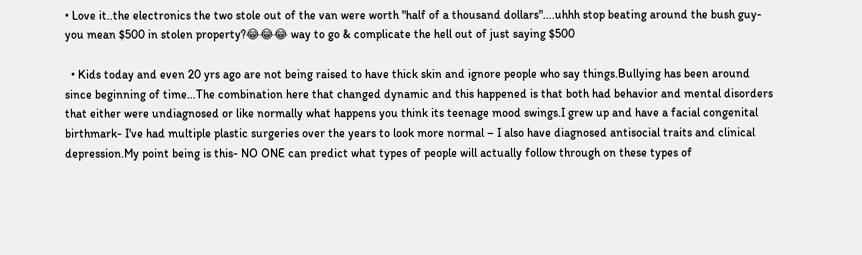• Love it..the electronics the two stole out of the van were worth "half of a thousand dollars"….uhhh stop beating around the bush guy- you mean $500 in stolen property?😂😂😂 way to go & complicate the hell out of just saying $500

  • Kids today and even 20 yrs ago are not being raised to have thick skin and ignore people who say things.Bullying has been around since beginning of time…The combination here that changed dynamic and this happened is that both had behavior and mental disorders that either were undiagnosed or like normally what happens you think its teenage mood swings.I grew up and have a facial congenital birthmark- I've had multiple plastic surgeries over the years to look more normal – I also have diagnosed antisocial traits and clinical depression.My point being is this- NO ONE can predict what types of people will actually follow through on these types of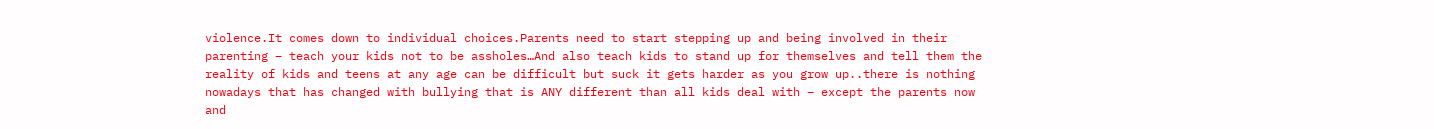violence.It comes down to individual choices.Parents need to start stepping up and being involved in their parenting – teach your kids not to be assholes…And also teach kids to stand up for themselves and tell them the reality of kids and teens at any age can be difficult but suck it gets harder as you grow up..there is nothing nowadays that has changed with bullying that is ANY different than all kids deal with – except the parents now and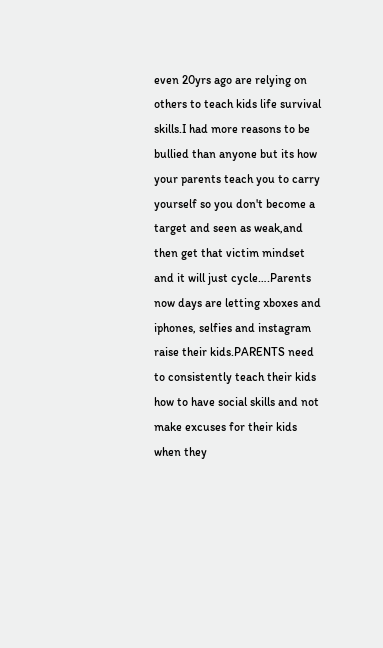even 20yrs ago are relying on others to teach kids life survival skills.I had more reasons to be bullied than anyone but its how your parents teach you to carry yourself so you don't become a target and seen as weak,and then get that victim mindset and it will just cycle….Parents now days are letting xboxes and iphones, selfies and instagram raise their kids.PARENTS need to consistently teach their kids how to have social skills and not make excuses for their kids when they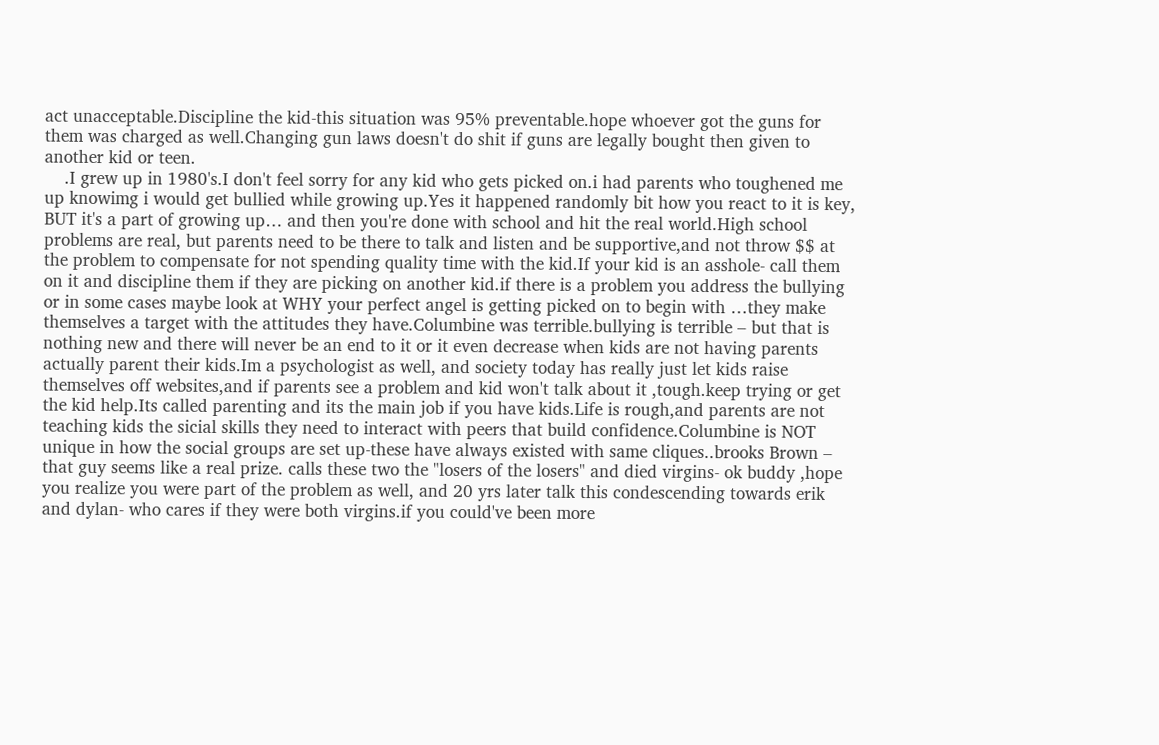act unacceptable.Discipline the kid-this situation was 95% preventable.hope whoever got the guns for them was charged as well.Changing gun laws doesn't do shit if guns are legally bought then given to another kid or teen.
    .I grew up in 1980's.I don't feel sorry for any kid who gets picked on.i had parents who toughened me up knowimg i would get bullied while growing up.Yes it happened randomly bit how you react to it is key, BUT it's a part of growing up… and then you're done with school and hit the real world.High school problems are real, but parents need to be there to talk and listen and be supportive,and not throw $$ at the problem to compensate for not spending quality time with the kid.If your kid is an asshole- call them on it and discipline them if they are picking on another kid.if there is a problem you address the bullying or in some cases maybe look at WHY your perfect angel is getting picked on to begin with …they make themselves a target with the attitudes they have.Columbine was terrible.bullying is terrible – but that is nothing new and there will never be an end to it or it even decrease when kids are not having parents actually parent their kids.Im a psychologist as well, and society today has really just let kids raise themselves off websites,and if parents see a problem and kid won't talk about it ,tough.keep trying or get the kid help.Its called parenting and its the main job if you have kids.Life is rough,and parents are not teaching kids the sicial skills they need to interact with peers that build confidence.Columbine is NOT unique in how the social groups are set up-these have always existed with same cliques..brooks Brown – that guy seems like a real prize. calls these two the "losers of the losers" and died virgins- ok buddy ,hope you realize you were part of the problem as well, and 20 yrs later talk this condescending towards erik and dylan- who cares if they were both virgins.if you could've been more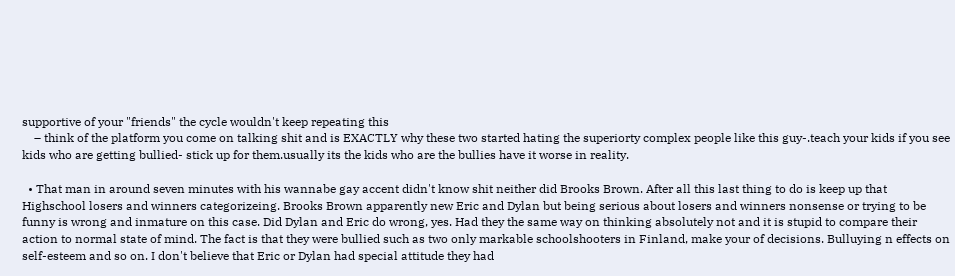supportive of your "friends" the cycle wouldn't keep repeating this
    – think of the platform you come on talking shit and is EXACTLY why these two started hating the superiorty complex people like this guy-.teach your kids if you see kids who are getting bullied- stick up for them.usually its the kids who are the bullies have it worse in reality.

  • That man in around seven minutes with his wannabe gay accent didn't know shit neither did Brooks Brown. After all this last thing to do is keep up that Highschool losers and winners categorizeing. Brooks Brown apparently new Eric and Dylan but being serious about losers and winners nonsense or trying to be funny is wrong and inmature on this case. Did Dylan and Eric do wrong, yes. Had they the same way on thinking absolutely not and it is stupid to compare their action to normal state of mind. The fact is that they were bullied such as two only markable schoolshooters in Finland, make your of decisions. Bulluying n effects on self-esteem and so on. I don't believe that Eric or Dylan had special attitude they had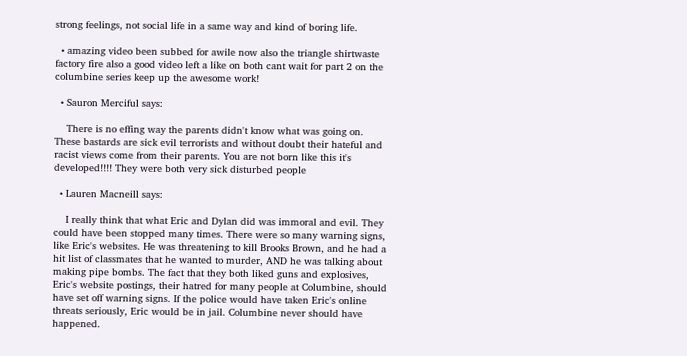strong feelings, not social life in a same way and kind of boring life.

  • amazing video been subbed for awile now also the triangle shirtwaste factory fire also a good video left a like on both cant wait for part 2 on the columbine series keep up the awesome work!

  • Sauron Merciful says:

    There is no effing way the parents didn't know what was going on. These bastards are sick evil terrorists and without doubt their hateful and racist views come from their parents. You are not born like this it's developed!!!! They were both very sick disturbed people

  • Lauren Macneill says:

    I really think that what Eric and Dylan did was immoral and evil. They could have been stopped many times. There were so many warning signs, like Eric's websites. He was threatening to kill Brooks Brown, and he had a hit list of classmates that he wanted to murder, AND he was talking about making pipe bombs. The fact that they both liked guns and explosives, Eric's website postings, their hatred for many people at Columbine, should have set off warning signs. If the police would have taken Eric's online threats seriously, Eric would be in jail. Columbine never should have happened.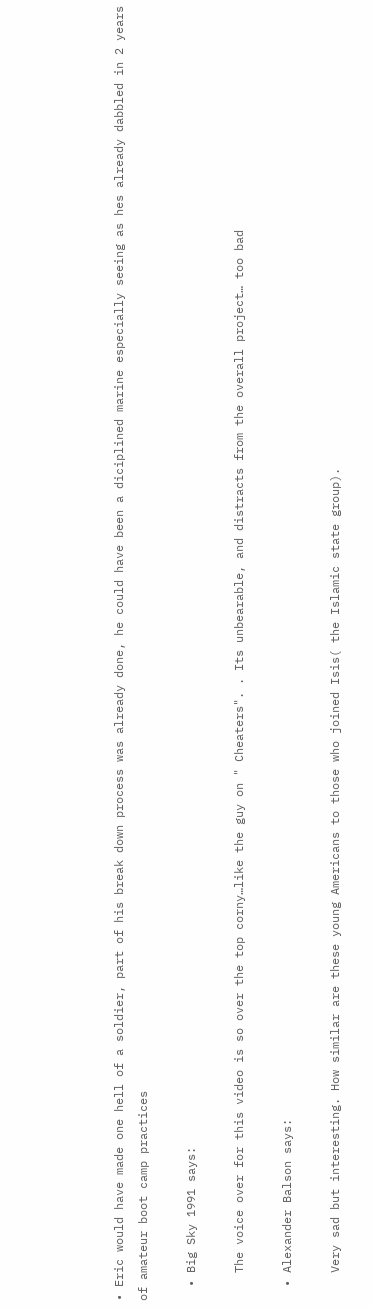• Eric would have made one hell of a soldier, part of his break down process was already done, he could have been a diciplined marine especially seeing as hes already dabbled in 2 years of amateur boot camp practices

  • Big Sky 1991 says:

    The voice over for this video is so over the top corny…like the guy on " Cheaters". . Its unbearable, and distracts from the overall project… too bad

  • Alexander Balson says:

    Very sad but interesting. How similar are these young Americans to those who joined Isis( the Islamic state group).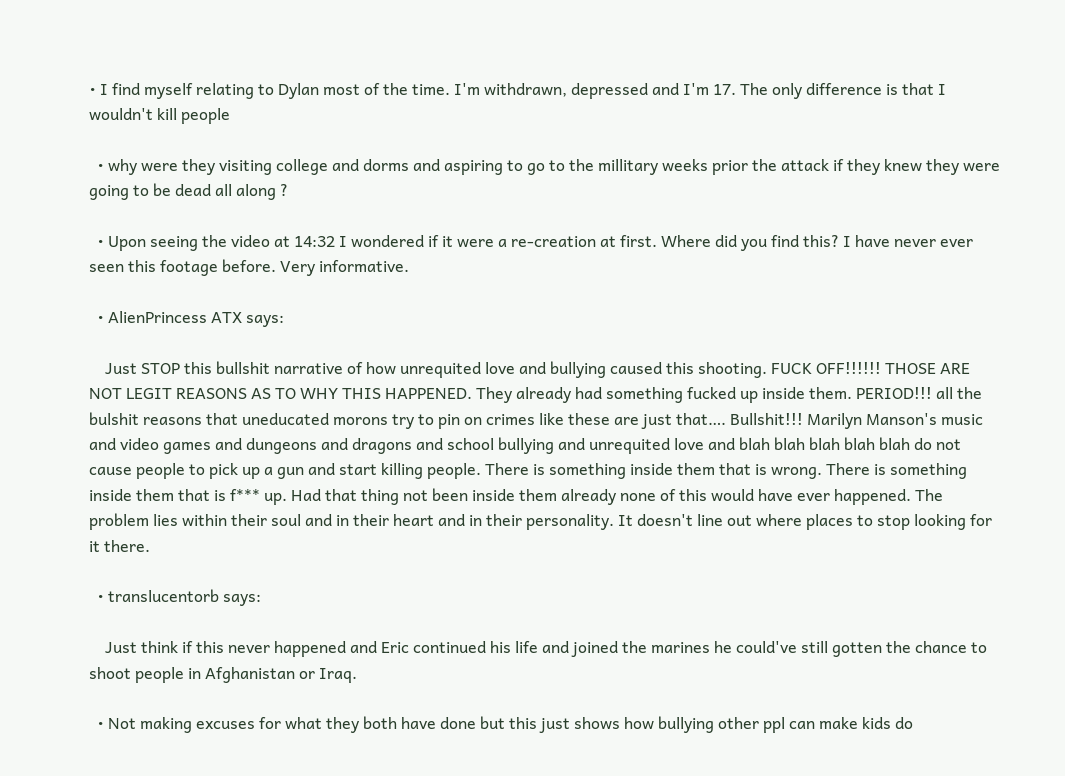• I find myself relating to Dylan most of the time. I'm withdrawn, depressed and I'm 17. The only difference is that I wouldn't kill people

  • why were they visiting college and dorms and aspiring to go to the millitary weeks prior the attack if they knew they were going to be dead all along ?

  • Upon seeing the video at 14:32 I wondered if it were a re-creation at first. Where did you find this? I have never ever seen this footage before. Very informative.

  • AlienPrincess ATX says:

    Just STOP this bullshit narrative of how unrequited love and bullying caused this shooting. FUCK OFF!!!!!! THOSE ARE NOT LEGIT REASONS AS TO WHY THIS HAPPENED. They already had something fucked up inside them. PERIOD!!! all the bulshit reasons that uneducated morons try to pin on crimes like these are just that…. Bullshit!!! Marilyn Manson's music and video games and dungeons and dragons and school bullying and unrequited love and blah blah blah blah blah do not cause people to pick up a gun and start killing people. There is something inside them that is wrong. There is something inside them that is f*** up. Had that thing not been inside them already none of this would have ever happened. The problem lies within their soul and in their heart and in their personality. It doesn't line out where places to stop looking for it there.

  • translucentorb says:

    Just think if this never happened and Eric continued his life and joined the marines he could've still gotten the chance to shoot people in Afghanistan or Iraq.

  • Not making excuses for what they both have done but this just shows how bullying other ppl can make kids do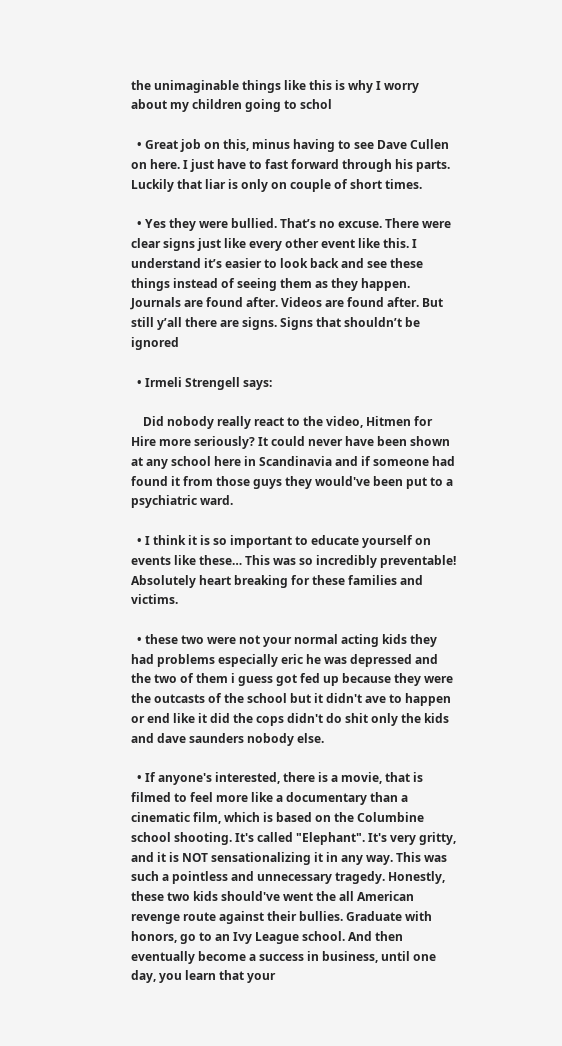the unimaginable things like this is why I worry about my children going to schol

  • Great job on this, minus having to see Dave Cullen on here. I just have to fast forward through his parts. Luckily that liar is only on couple of short times.

  • Yes they were bullied. That’s no excuse. There were clear signs just like every other event like this. I understand it’s easier to look back and see these things instead of seeing them as they happen. Journals are found after. Videos are found after. But still y’all there are signs. Signs that shouldn’t be ignored

  • Irmeli Strengell says:

    Did nobody really react to the video, Hitmen for Hire more seriously? It could never have been shown at any school here in Scandinavia and if someone had found it from those guys they would've been put to a psychiatric ward.

  • I think it is so important to educate yourself on events like these… This was so incredibly preventable! Absolutely heart breaking for these families and victims.

  • these two were not your normal acting kids they had problems especially eric he was depressed and the two of them i guess got fed up because they were the outcasts of the school but it didn't ave to happen or end like it did the cops didn't do shit only the kids and dave saunders nobody else.

  • If anyone's interested, there is a movie, that is filmed to feel more like a documentary than a cinematic film, which is based on the Columbine school shooting. It's called "Elephant". It's very gritty, and it is NOT sensationalizing it in any way. This was such a pointless and unnecessary tragedy. Honestly, these two kids should've went the all American revenge route against their bullies. Graduate with honors, go to an Ivy League school. And then eventually become a success in business, until one day, you learn that your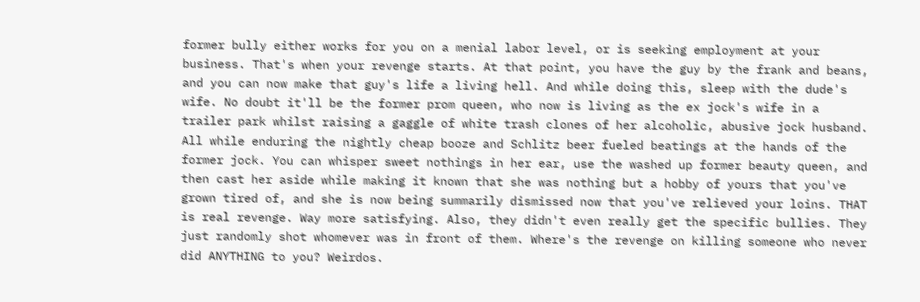former bully either works for you on a menial labor level, or is seeking employment at your business. That's when your revenge starts. At that point, you have the guy by the frank and beans, and you can now make that guy's life a living hell. And while doing this, sleep with the dude's wife. No doubt it'll be the former prom queen, who now is living as the ex jock's wife in a trailer park whilst raising a gaggle of white trash clones of her alcoholic, abusive jock husband. All while enduring the nightly cheap booze and Schlitz beer fueled beatings at the hands of the former jock. You can whisper sweet nothings in her ear, use the washed up former beauty queen, and then cast her aside while making it known that she was nothing but a hobby of yours that you've grown tired of, and she is now being summarily dismissed now that you've relieved your loins. THAT is real revenge. Way more satisfying. Also, they didn't even really get the specific bullies. They just randomly shot whomever was in front of them. Where's the revenge on killing someone who never did ANYTHING to you? Weirdos.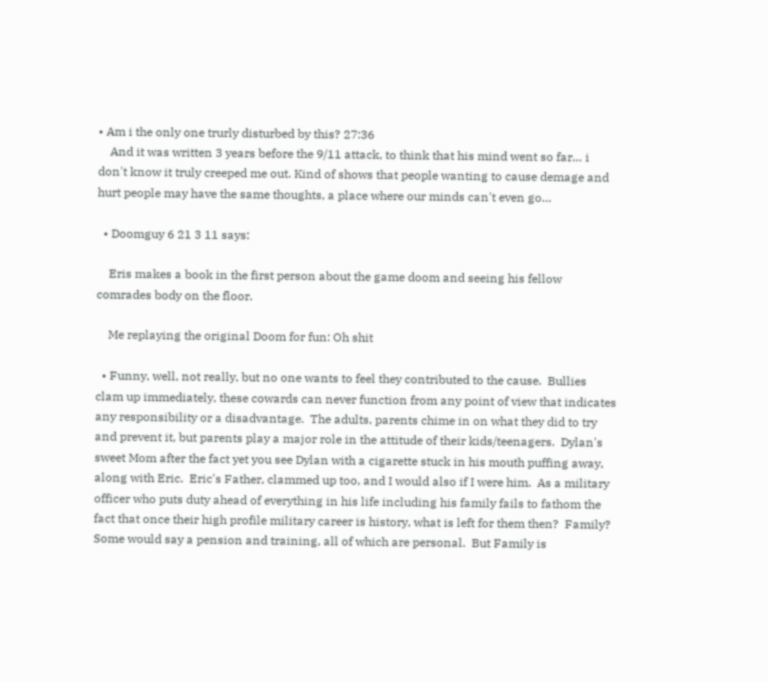• Am i the only one trurly disturbed by this? 27:36
    And it was written 3 years before the 9/11 attack, to think that his mind went so far… i don't know it truly creeped me out. Kind of shows that people wanting to cause demage and hurt people may have the same thoughts, a place where our minds can't even go…

  • Doomguy 6 21 3 11 says:

    Eris makes a book in the first person about the game doom and seeing his fellow comrades body on the floor.

    Me replaying the original Doom for fun: Oh shit

  • Funny, well, not really, but no one wants to feel they contributed to the cause.  Bullies clam up immediately, these cowards can never function from any point of view that indicates any responsibility or a disadvantage.  The adults, parents chime in on what they did to try and prevent it, but parents play a major role in the attitude of their kids/teenagers.  Dylan's sweet Mom after the fact yet you see Dylan with a cigarette stuck in his mouth puffing away, along with Eric.  Eric's Father, clammed up too, and I would also if I were him.  As a military officer who puts duty ahead of everything in his life including his family fails to fathom the fact that once their high profile military career is history, what is left for them then?  Family?  Some would say a pension and training, all of which are personal.  But Family is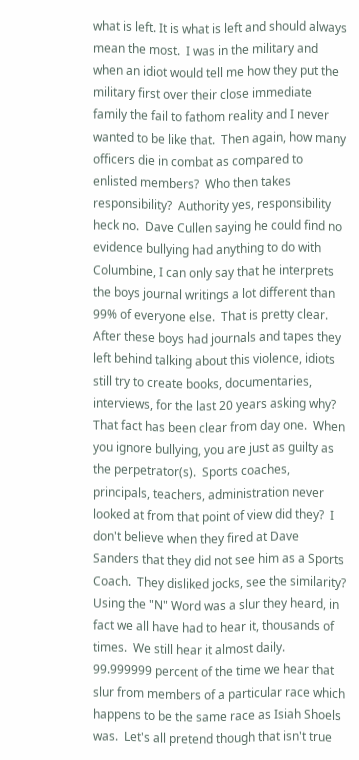what is left. It is what is left and should always mean the most.  I was in the military and when an idiot would tell me how they put the military first over their close immediate family the fail to fathom reality and I never wanted to be like that.  Then again, how many officers die in combat as compared to enlisted members?  Who then takes responsibility?  Authority yes, responsibility heck no.  Dave Cullen saying he could find no evidence bullying had anything to do with Columbine, I can only say that he interprets the boys journal writings a lot different than 99% of everyone else.  That is pretty clear.  After these boys had journals and tapes they left behind talking about this violence, idiots still try to create books, documentaries, interviews, for the last 20 years asking why?  That fact has been clear from day one.  When you ignore bullying, you are just as guilty as the perpetrator(s).  Sports coaches, principals, teachers, administration never looked at from that point of view did they?  I don't believe when they fired at Dave Sanders that they did not see him as a Sports Coach.  They disliked jocks, see the similarity?  Using the "N" Word was a slur they heard, in fact we all have had to hear it, thousands of times.  We still hear it almost daily.  99.999999 percent of the time we hear that slur from members of a particular race which happens to be the same race as Isiah Shoels was.  Let's all pretend though that isn't true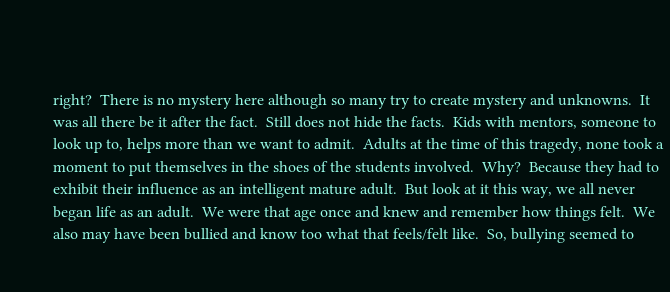right?  There is no mystery here although so many try to create mystery and unknowns.  It was all there be it after the fact.  Still does not hide the facts.  Kids with mentors, someone to look up to, helps more than we want to admit.  Adults at the time of this tragedy, none took a moment to put themselves in the shoes of the students involved.  Why?  Because they had to exhibit their influence as an intelligent mature adult.  But look at it this way, we all never began life as an adult.  We were that age once and knew and remember how things felt.  We also may have been bullied and know too what that feels/felt like.  So, bullying seemed to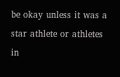be okay unless it was a star athlete or athletes in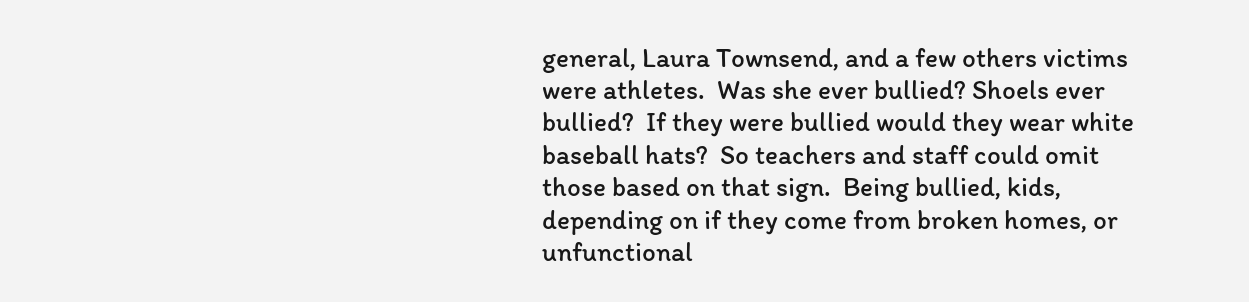general, Laura Townsend, and a few others victims were athletes.  Was she ever bullied? Shoels ever bullied?  If they were bullied would they wear white baseball hats?  So teachers and staff could omit those based on that sign.  Being bullied, kids, depending on if they come from broken homes, or unfunctional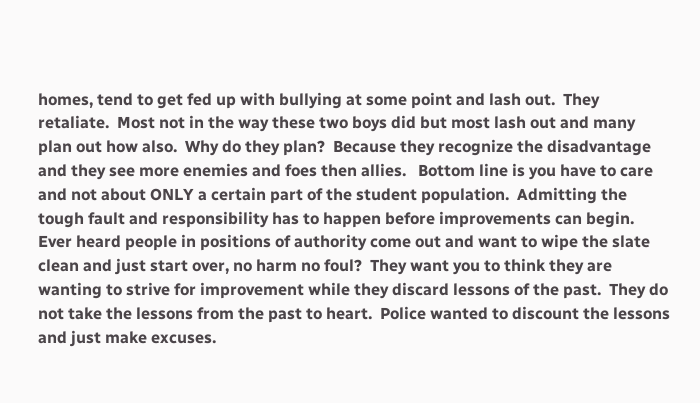homes, tend to get fed up with bullying at some point and lash out.  They retaliate.  Most not in the way these two boys did but most lash out and many plan out how also.  Why do they plan?  Because they recognize the disadvantage and they see more enemies and foes then allies.   Bottom line is you have to care and not about ONLY a certain part of the student population.  Admitting the tough fault and responsibility has to happen before improvements can begin.  Ever heard people in positions of authority come out and want to wipe the slate clean and just start over, no harm no foul?  They want you to think they are wanting to strive for improvement while they discard lessons of the past.  They do not take the lessons from the past to heart.  Police wanted to discount the lessons and just make excuses.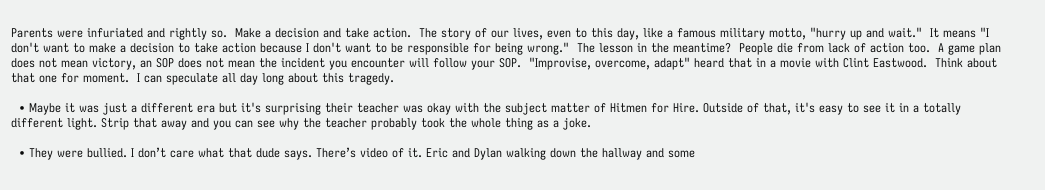Parents were infuriated and rightly so.  Make a decision and take action.  The story of our lives, even to this day, like a famous military motto, "hurry up and wait."  It means "I don't want to make a decision to take action because I don't want to be responsible for being wrong."  The lesson in the meantime?  People die from lack of action too.  A game plan does not mean victory, an SOP does not mean the incident you encounter will follow your SOP.  "Improvise, overcome, adapt" heard that in a movie with Clint Eastwood.  Think about that one for moment.  I can speculate all day long about this tragedy.

  • Maybe it was just a different era but it's surprising their teacher was okay with the subject matter of Hitmen for Hire. Outside of that, it's easy to see it in a totally different light. Strip that away and you can see why the teacher probably took the whole thing as a joke.

  • They were bullied. I don’t care what that dude says. There’s video of it. Eric and Dylan walking down the hallway and some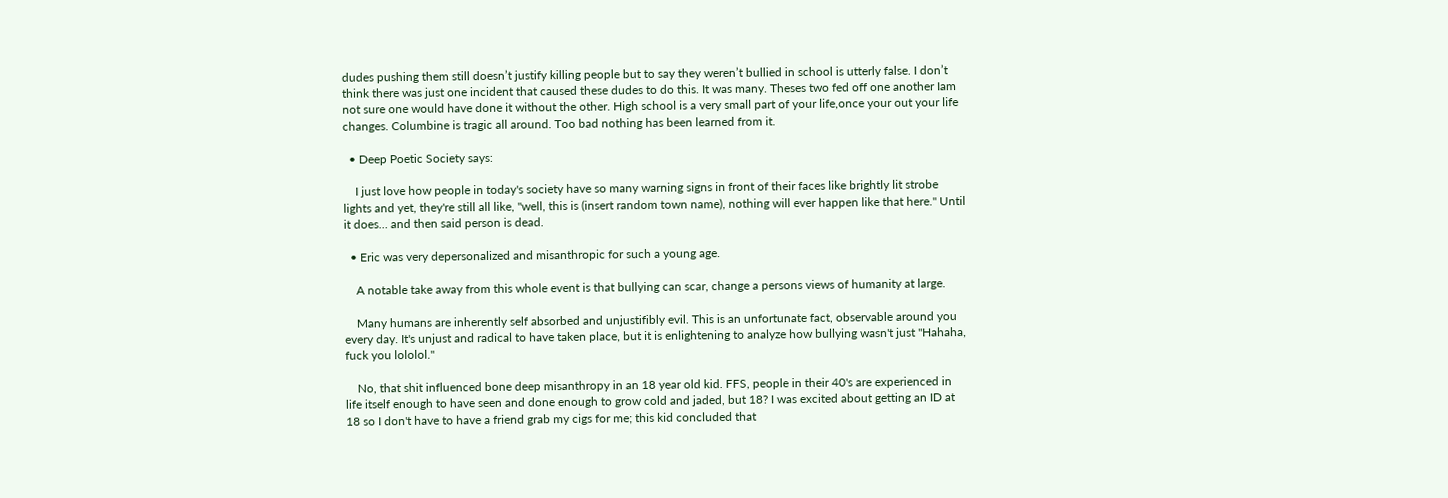dudes pushing them still doesn’t justify killing people but to say they weren’t bullied in school is utterly false. I don’t think there was just one incident that caused these dudes to do this. It was many. Theses two fed off one another Iam not sure one would have done it without the other. High school is a very small part of your life,once your out your life changes. Columbine is tragic all around. Too bad nothing has been learned from it.

  • Deep Poetic Society says:

    I just love how people in today's society have so many warning signs in front of their faces like brightly lit strobe lights and yet, they're still all like, "well, this is (insert random town name), nothing will ever happen like that here." Until it does… and then said person is dead.

  • Eric was very depersonalized and misanthropic for such a young age.

    A notable take away from this whole event is that bullying can scar, change a persons views of humanity at large.

    Many humans are inherently self absorbed and unjustifibly evil. This is an unfortunate fact, observable around you every day. It's unjust and radical to have taken place, but it is enlightening to analyze how bullying wasn't just "Hahaha, fuck you lololol."

    No, that shit influenced bone deep misanthropy in an 18 year old kid. FFS, people in their 40's are experienced in life itself enough to have seen and done enough to grow cold and jaded, but 18? I was excited about getting an ID at 18 so I don't have to have a friend grab my cigs for me; this kid concluded that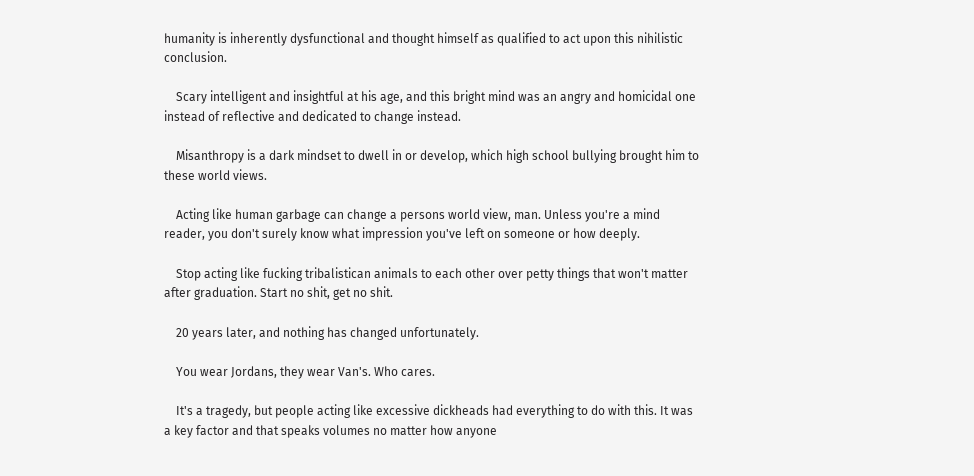humanity is inherently dysfunctional and thought himself as qualified to act upon this nihilistic conclusion.

    Scary intelligent and insightful at his age, and this bright mind was an angry and homicidal one instead of reflective and dedicated to change instead.

    Misanthropy is a dark mindset to dwell in or develop, which high school bullying brought him to these world views.

    Acting like human garbage can change a persons world view, man. Unless you're a mind reader, you don't surely know what impression you've left on someone or how deeply.

    Stop acting like fucking tribalistican animals to each other over petty things that won't matter after graduation. Start no shit, get no shit.

    20 years later, and nothing has changed unfortunately.

    You wear Jordans, they wear Van's. Who cares.

    It's a tragedy, but people acting like excessive dickheads had everything to do with this. It was a key factor and that speaks volumes no matter how anyone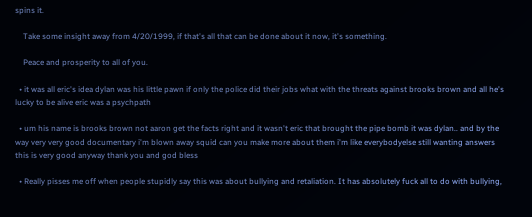spins it.

    Take some insight away from 4/20/1999, if that's all that can be done about it now, it's something.

    Peace and prosperity to all of you.

  • it was all eric's idea dylan was his little pawn if only the police did their jobs what with the threats against brooks brown and all he's lucky to be alive eric was a psychpath

  • um his name is brooks brown not aaron get the facts right and it wasn't eric that brought the pipe bomb it was dylan.. and by the way very very good documentary i'm blown away squid can you make more about them i'm like everybodyelse still wanting answers this is very good anyway thank you and god bless

  • Really pisses me off when people stupidly say this was about bullying and retaliation. It has absolutely fuck all to do with bullying,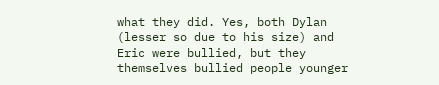what they did. Yes, both Dylan (lesser so due to his size) and Eric were bullied, but they themselves bullied people younger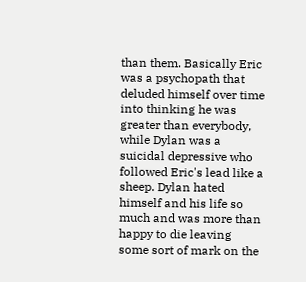than them. Basically Eric was a psychopath that deluded himself over time into thinking he was greater than everybody, while Dylan was a suicidal depressive who followed Eric's lead like a sheep. Dylan hated himself and his life so much and was more than happy to die leaving some sort of mark on the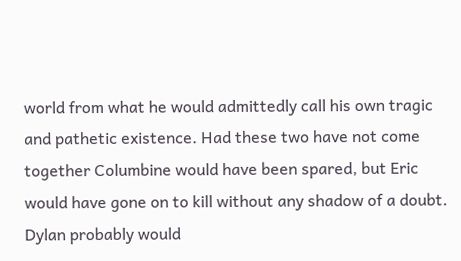world from what he would admittedly call his own tragic and pathetic existence. Had these two have not come together Columbine would have been spared, but Eric would have gone on to kill without any shadow of a doubt. Dylan probably would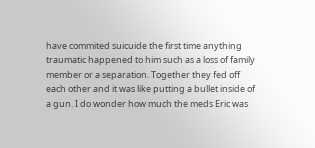have commited suicuide the first time anything traumatic happened to him such as a loss of family member or a separation. Together they fed off each other and it was like putting a bullet inside of a gun. I do wonder how much the meds Eric was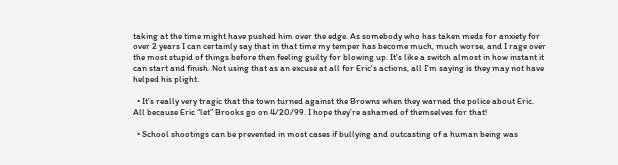taking at the time might have pushed him over the edge. As somebody who has taken meds for anxiety for over 2 years I can certainly say that in that time my temper has become much, much worse, and I rage over the most stupid of things before then feeling guilty for blowing up. It's like a switch almost in how instant it can start and finish. Not using that as an excuse at all for Eric's actions, all I'm saying is they may not have helped his plight.

  • It’s really very tragic that the town turned against the Browns when they warned the police about Eric. All because Eric “let” Brooks go on 4/20/99. I hope they’re ashamed of themselves for that!

  • School shootings can be prevented in most cases if bullying and outcasting of a human being was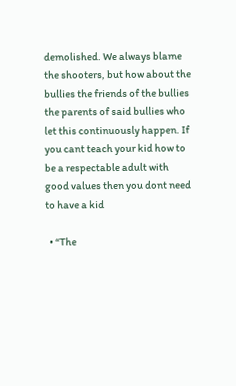demolished. We always blame the shooters, but how about the bullies the friends of the bullies the parents of said bullies who let this continuously happen. If you cant teach your kid how to be a respectable adult with good values then you dont need to have a kid

  • “The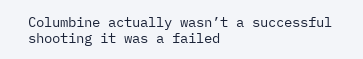Columbine actually wasn’t a successful shooting it was a failed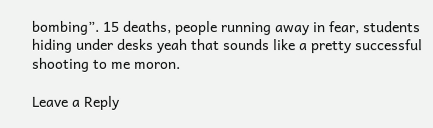bombing”. 15 deaths, people running away in fear, students hiding under desks yeah that sounds like a pretty successful shooting to me moron.

Leave a Reply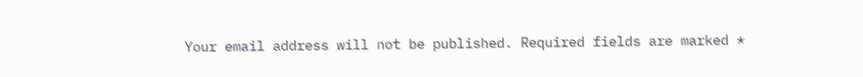Your email address will not be published. Required fields are marked *